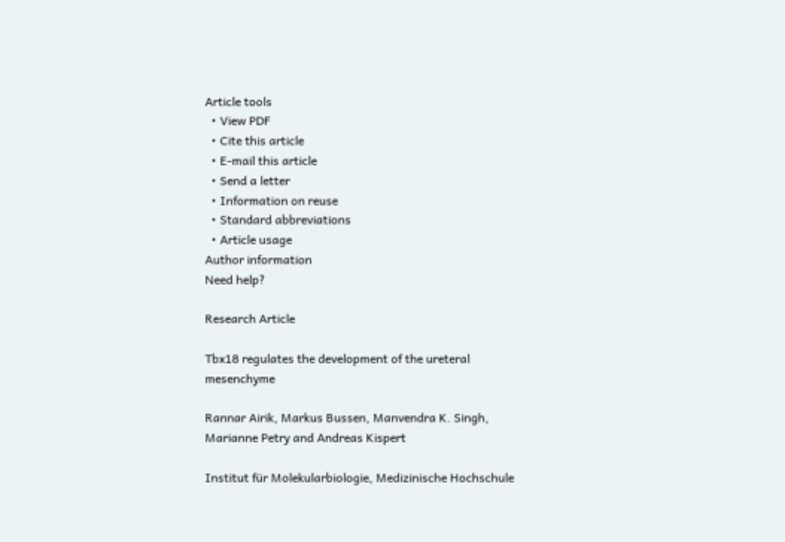Article tools
  • View PDF
  • Cite this article
  • E-mail this article
  • Send a letter
  • Information on reuse
  • Standard abbreviations
  • Article usage
Author information
Need help?

Research Article

Tbx18 regulates the development of the ureteral mesenchyme

Rannar Airik, Markus Bussen, Manvendra K. Singh, Marianne Petry and Andreas Kispert

Institut für Molekularbiologie, Medizinische Hochschule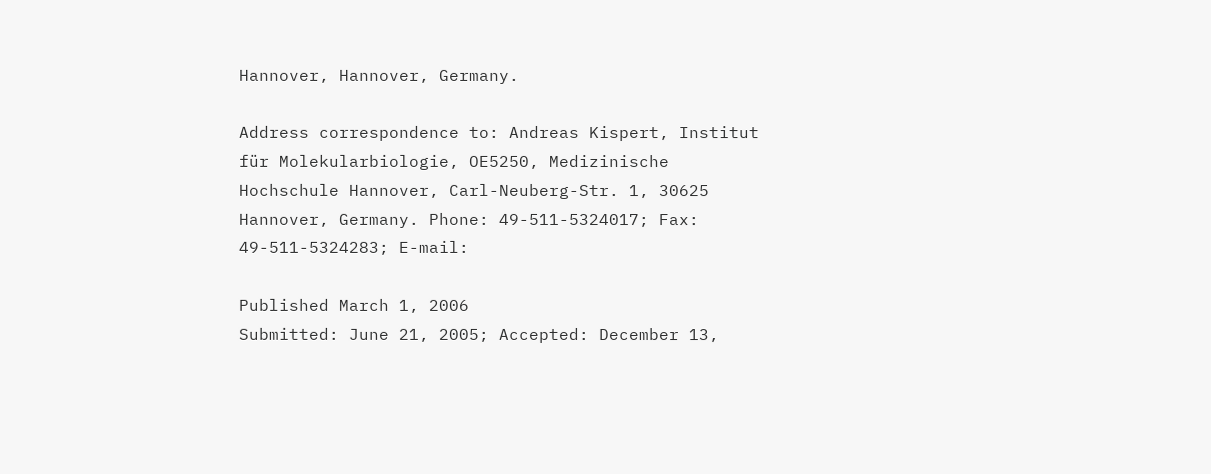Hannover, Hannover, Germany.

Address correspondence to: Andreas Kispert, Institut für Molekularbiologie, OE5250, Medizinische Hochschule Hannover, Carl-Neuberg-Str. 1, 30625 Hannover, Germany. Phone: 49-511-5324017; Fax: 49-511-5324283; E-mail:

Published March 1, 2006
Submitted: June 21, 2005; Accepted: December 13,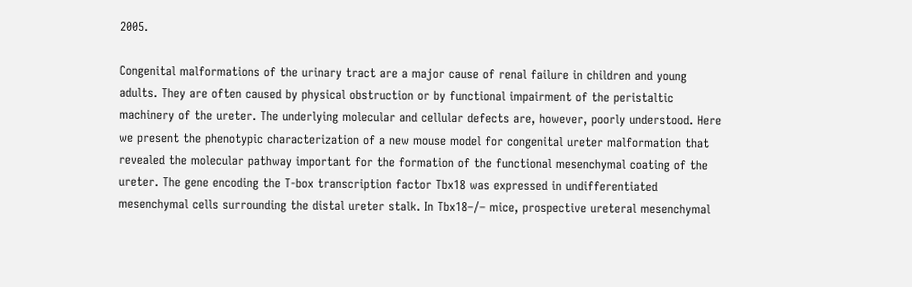2005.

Congenital malformations of the urinary tract are a major cause of renal failure in children and young adults. They are often caused by physical obstruction or by functional impairment of the peristaltic machinery of the ureter. The underlying molecular and cellular defects are, however, poorly understood. Here we present the phenotypic characterization of a new mouse model for congenital ureter malformation that revealed the molecular pathway important for the formation of the functional mesenchymal coating of the ureter. The gene encoding the T-box transcription factor Tbx18 was expressed in undifferentiated mesenchymal cells surrounding the distal ureter stalk. In Tbx18–/– mice, prospective ureteral mesenchymal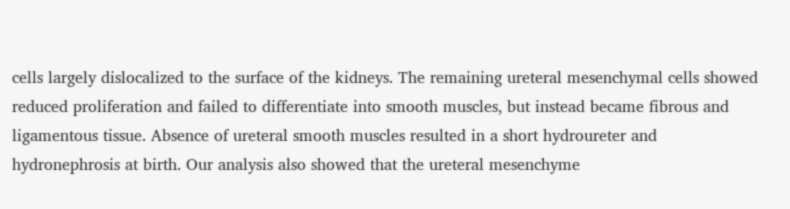cells largely dislocalized to the surface of the kidneys. The remaining ureteral mesenchymal cells showed reduced proliferation and failed to differentiate into smooth muscles, but instead became fibrous and ligamentous tissue. Absence of ureteral smooth muscles resulted in a short hydroureter and hydronephrosis at birth. Our analysis also showed that the ureteral mesenchyme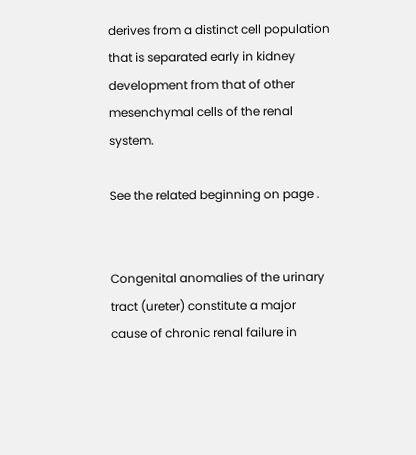derives from a distinct cell population that is separated early in kidney development from that of other mesenchymal cells of the renal system.

See the related beginning on page .


Congenital anomalies of the urinary tract (ureter) constitute a major cause of chronic renal failure in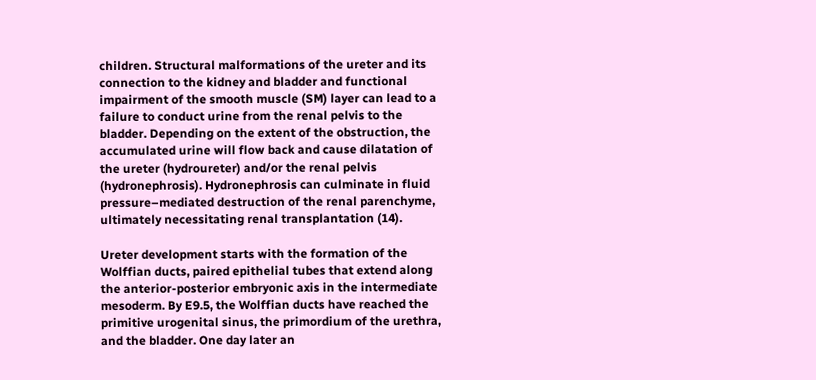children. Structural malformations of the ureter and its connection to the kidney and bladder and functional impairment of the smooth muscle (SM) layer can lead to a failure to conduct urine from the renal pelvis to the bladder. Depending on the extent of the obstruction, the accumulated urine will flow back and cause dilatation of the ureter (hydroureter) and/or the renal pelvis (hydronephrosis). Hydronephrosis can culminate in fluid pressure–mediated destruction of the renal parenchyme, ultimately necessitating renal transplantation (14).

Ureter development starts with the formation of the Wolffian ducts, paired epithelial tubes that extend along the anterior-posterior embryonic axis in the intermediate mesoderm. By E9.5, the Wolffian ducts have reached the primitive urogenital sinus, the primordium of the urethra, and the bladder. One day later an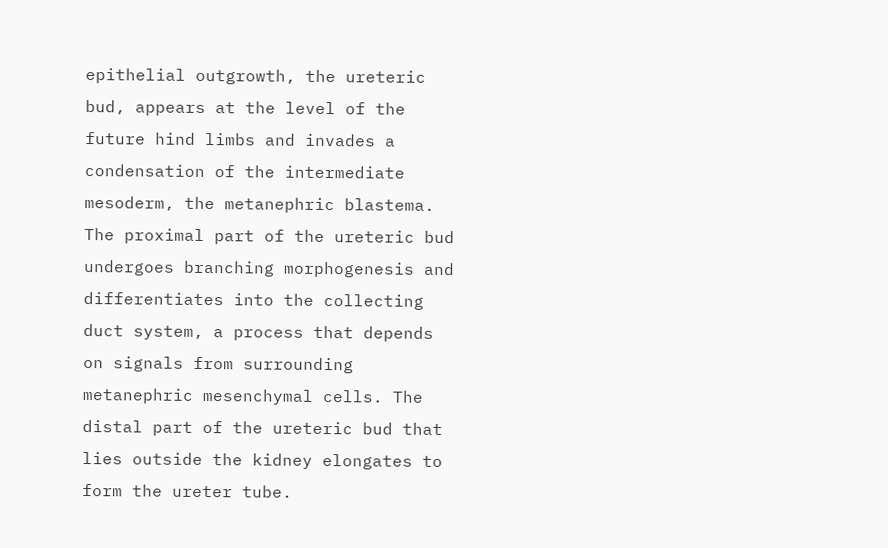epithelial outgrowth, the ureteric bud, appears at the level of the future hind limbs and invades a condensation of the intermediate mesoderm, the metanephric blastema. The proximal part of the ureteric bud undergoes branching morphogenesis and differentiates into the collecting duct system, a process that depends on signals from surrounding metanephric mesenchymal cells. The distal part of the ureteric bud that lies outside the kidney elongates to form the ureter tube.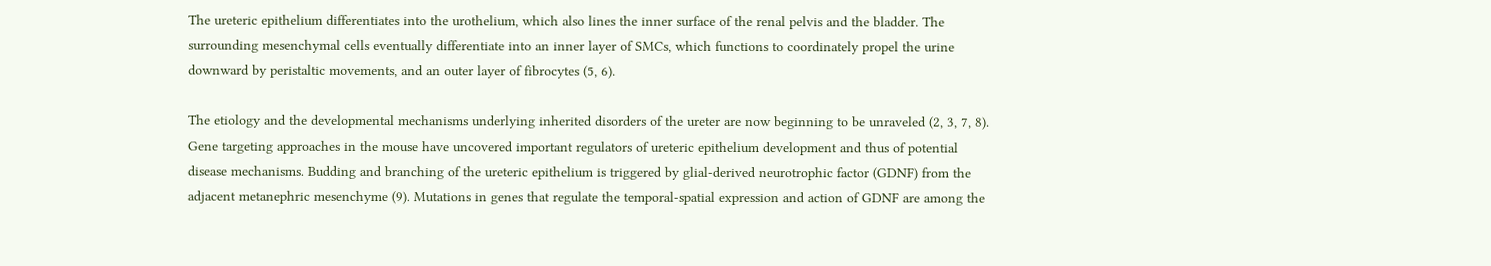The ureteric epithelium differentiates into the urothelium, which also lines the inner surface of the renal pelvis and the bladder. The surrounding mesenchymal cells eventually differentiate into an inner layer of SMCs, which functions to coordinately propel the urine downward by peristaltic movements, and an outer layer of fibrocytes (5, 6).

The etiology and the developmental mechanisms underlying inherited disorders of the ureter are now beginning to be unraveled (2, 3, 7, 8). Gene targeting approaches in the mouse have uncovered important regulators of ureteric epithelium development and thus of potential disease mechanisms. Budding and branching of the ureteric epithelium is triggered by glial-derived neurotrophic factor (GDNF) from the adjacent metanephric mesenchyme (9). Mutations in genes that regulate the temporal-spatial expression and action of GDNF are among the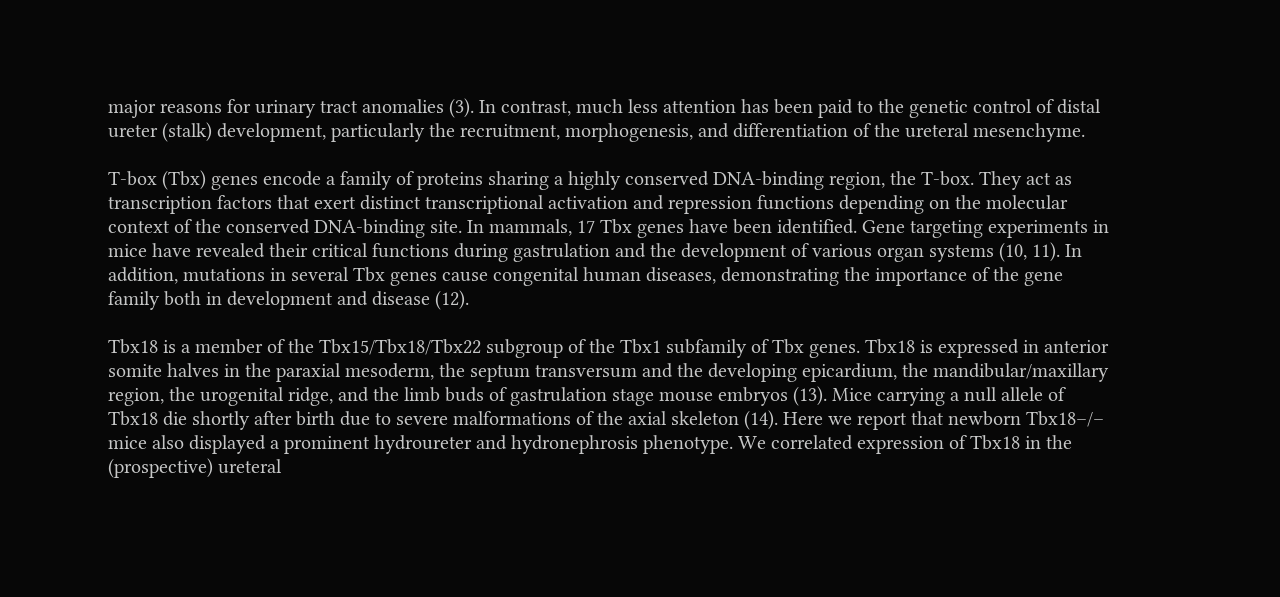major reasons for urinary tract anomalies (3). In contrast, much less attention has been paid to the genetic control of distal ureter (stalk) development, particularly the recruitment, morphogenesis, and differentiation of the ureteral mesenchyme.

T-box (Tbx) genes encode a family of proteins sharing a highly conserved DNA-binding region, the T-box. They act as transcription factors that exert distinct transcriptional activation and repression functions depending on the molecular context of the conserved DNA-binding site. In mammals, 17 Tbx genes have been identified. Gene targeting experiments in mice have revealed their critical functions during gastrulation and the development of various organ systems (10, 11). In addition, mutations in several Tbx genes cause congenital human diseases, demonstrating the importance of the gene family both in development and disease (12).

Tbx18 is a member of the Tbx15/Tbx18/Tbx22 subgroup of the Tbx1 subfamily of Tbx genes. Tbx18 is expressed in anterior somite halves in the paraxial mesoderm, the septum transversum and the developing epicardium, the mandibular/maxillary region, the urogenital ridge, and the limb buds of gastrulation stage mouse embryos (13). Mice carrying a null allele of Tbx18 die shortly after birth due to severe malformations of the axial skeleton (14). Here we report that newborn Tbx18–/– mice also displayed a prominent hydroureter and hydronephrosis phenotype. We correlated expression of Tbx18 in the (prospective) ureteral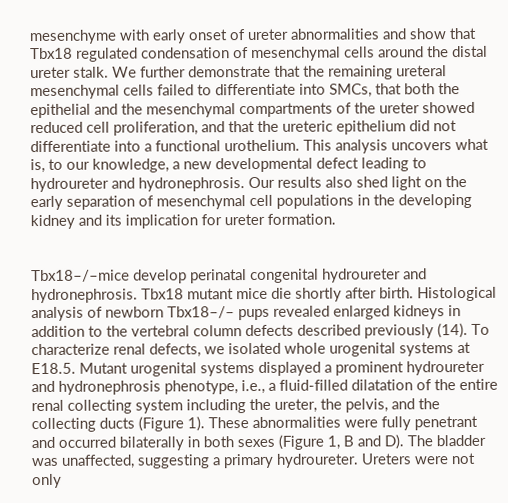mesenchyme with early onset of ureter abnormalities and show that Tbx18 regulated condensation of mesenchymal cells around the distal ureter stalk. We further demonstrate that the remaining ureteral mesenchymal cells failed to differentiate into SMCs, that both the epithelial and the mesenchymal compartments of the ureter showed reduced cell proliferation, and that the ureteric epithelium did not differentiate into a functional urothelium. This analysis uncovers what is, to our knowledge, a new developmental defect leading to hydroureter and hydronephrosis. Our results also shed light on the early separation of mesenchymal cell populations in the developing kidney and its implication for ureter formation.


Tbx18–/–mice develop perinatal congenital hydroureter and hydronephrosis. Tbx18 mutant mice die shortly after birth. Histological analysis of newborn Tbx18–/– pups revealed enlarged kidneys in addition to the vertebral column defects described previously (14). To characterize renal defects, we isolated whole urogenital systems at E18.5. Mutant urogenital systems displayed a prominent hydroureter and hydronephrosis phenotype, i.e., a fluid-filled dilatation of the entire renal collecting system including the ureter, the pelvis, and the collecting ducts (Figure 1). These abnormalities were fully penetrant and occurred bilaterally in both sexes (Figure 1, B and D). The bladder was unaffected, suggesting a primary hydroureter. Ureters were not only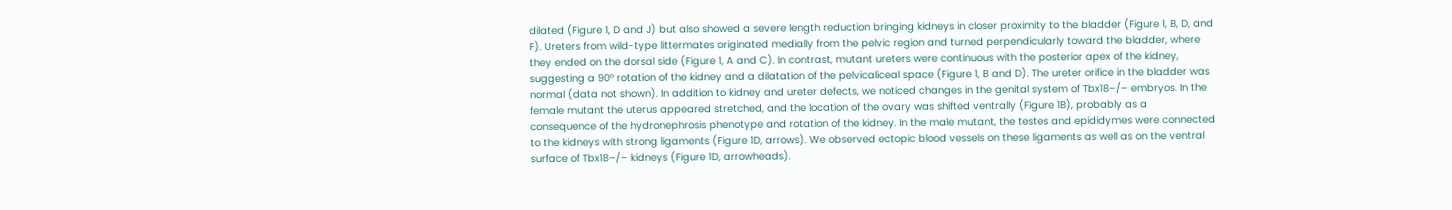dilated (Figure 1, D and J) but also showed a severe length reduction bringing kidneys in closer proximity to the bladder (Figure 1, B, D, and F). Ureters from wild-type littermates originated medially from the pelvic region and turned perpendicularly toward the bladder, where they ended on the dorsal side (Figure 1, A and C). In contrast, mutant ureters were continuous with the posterior apex of the kidney, suggesting a 90° rotation of the kidney and a dilatation of the pelvicaliceal space (Figure 1, B and D). The ureter orifice in the bladder was normal (data not shown). In addition to kidney and ureter defects, we noticed changes in the genital system of Tbx18–/– embryos. In the female mutant the uterus appeared stretched, and the location of the ovary was shifted ventrally (Figure 1B), probably as a consequence of the hydronephrosis phenotype and rotation of the kidney. In the male mutant, the testes and epididymes were connected to the kidneys with strong ligaments (Figure 1D, arrows). We observed ectopic blood vessels on these ligaments as well as on the ventral surface of Tbx18–/– kidneys (Figure 1D, arrowheads).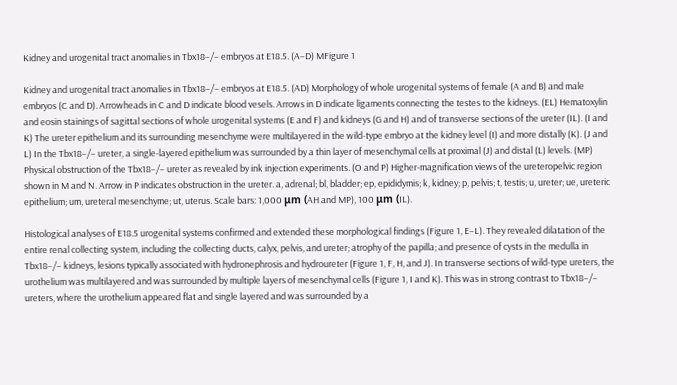Kidney and urogenital tract anomalies in Tbx18–/– embryos at E18.5. (A–D) MFigure 1

Kidney and urogenital tract anomalies in Tbx18–/– embryos at E18.5. (AD) Morphology of whole urogenital systems of female (A and B) and male embryos (C and D). Arrowheads in C and D indicate blood vesels. Arrows in D indicate ligaments connecting the testes to the kidneys. (EL) Hematoxylin and eosin stainings of sagittal sections of whole urogenital systems (E and F) and kidneys (G and H) and of transverse sections of the ureter (IL). (I and K) The ureter epithelium and its surrounding mesenchyme were multilayered in the wild-type embryo at the kidney level (I) and more distally (K). (J and L) In the Tbx18–/– ureter, a single-layered epithelium was surrounded by a thin layer of mesenchymal cells at proximal (J) and distal (L) levels. (MP) Physical obstruction of the Tbx18–/– ureter as revealed by ink injection experiments. (O and P) Higher-magnification views of the ureteropelvic region shown in M and N. Arrow in P indicates obstruction in the ureter. a, adrenal; bl, bladder; ep, epididymis; k, kidney; p, pelvis; t, testis; u, ureter; ue, ureteric epithelium; um, ureteral mesenchyme; ut, uterus. Scale bars: 1,000 μm (AH and MP), 100 μm (IL).

Histological analyses of E18.5 urogenital systems confirmed and extended these morphological findings (Figure 1, E–L). They revealed dilatation of the entire renal collecting system, including the collecting ducts, calyx, pelvis, and ureter; atrophy of the papilla; and presence of cysts in the medulla in Tbx18–/– kidneys, lesions typically associated with hydronephrosis and hydroureter (Figure 1, F, H, and J). In transverse sections of wild-type ureters, the urothelium was multilayered and was surrounded by multiple layers of mesenchymal cells (Figure 1, I and K). This was in strong contrast to Tbx18–/– ureters, where the urothelium appeared flat and single layered and was surrounded by a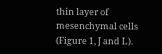thin layer of mesenchymal cells (Figure 1, J and L).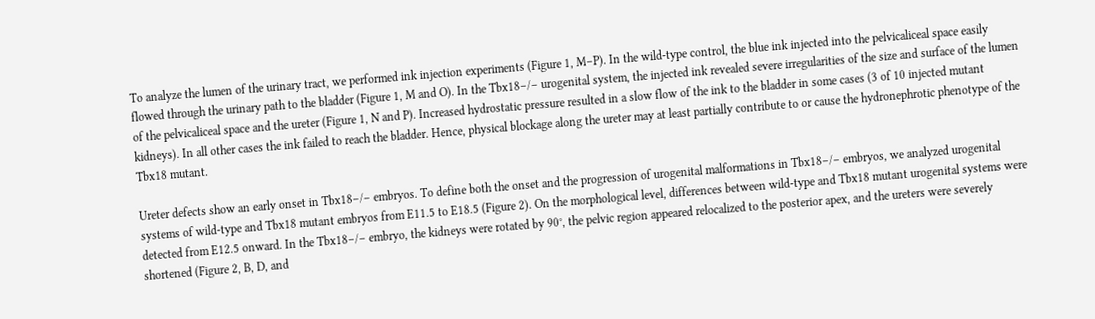To analyze the lumen of the urinary tract, we performed ink injection experiments (Figure 1, M–P). In the wild-type control, the blue ink injected into the pelvicaliceal space easily flowed through the urinary path to the bladder (Figure 1, M and O). In the Tbx18–/– urogenital system, the injected ink revealed severe irregularities of the size and surface of the lumen of the pelvicaliceal space and the ureter (Figure 1, N and P). Increased hydrostatic pressure resulted in a slow flow of the ink to the bladder in some cases (3 of 10 injected mutant kidneys). In all other cases the ink failed to reach the bladder. Hence, physical blockage along the ureter may at least partially contribute to or cause the hydronephrotic phenotype of the Tbx18 mutant.

Ureter defects show an early onset in Tbx18–/– embryos. To define both the onset and the progression of urogenital malformations in Tbx18–/– embryos, we analyzed urogenital systems of wild-type and Tbx18 mutant embryos from E11.5 to E18.5 (Figure 2). On the morphological level, differences between wild-type and Tbx18 mutant urogenital systems were detected from E12.5 onward. In the Tbx18–/– embryo, the kidneys were rotated by 90°, the pelvic region appeared relocalized to the posterior apex, and the ureters were severely shortened (Figure 2, B, D, and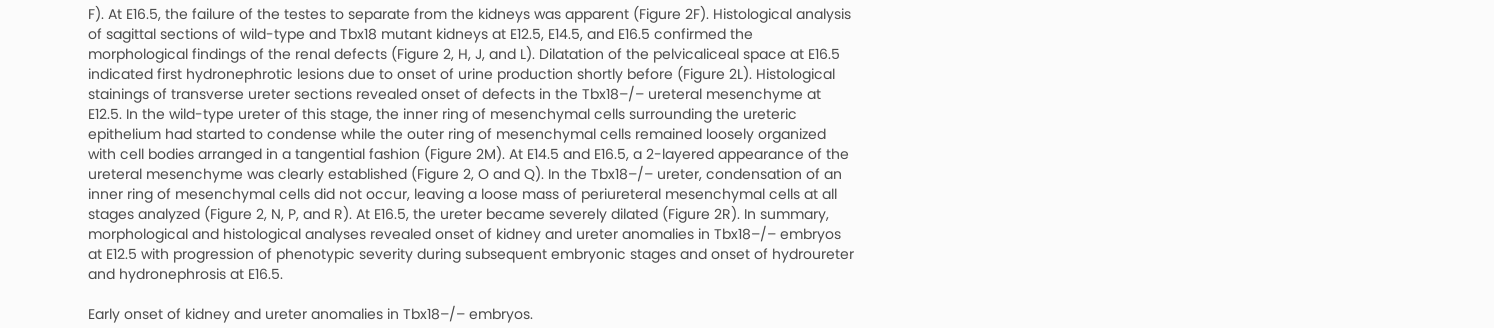F). At E16.5, the failure of the testes to separate from the kidneys was apparent (Figure 2F). Histological analysis of sagittal sections of wild-type and Tbx18 mutant kidneys at E12.5, E14.5, and E16.5 confirmed the morphological findings of the renal defects (Figure 2, H, J, and L). Dilatation of the pelvicaliceal space at E16.5 indicated first hydronephrotic lesions due to onset of urine production shortly before (Figure 2L). Histological stainings of transverse ureter sections revealed onset of defects in the Tbx18–/– ureteral mesenchyme at E12.5. In the wild-type ureter of this stage, the inner ring of mesenchymal cells surrounding the ureteric epithelium had started to condense while the outer ring of mesenchymal cells remained loosely organized with cell bodies arranged in a tangential fashion (Figure 2M). At E14.5 and E16.5, a 2-layered appearance of the ureteral mesenchyme was clearly established (Figure 2, O and Q). In the Tbx18–/– ureter, condensation of an inner ring of mesenchymal cells did not occur, leaving a loose mass of periureteral mesenchymal cells at all stages analyzed (Figure 2, N, P, and R). At E16.5, the ureter became severely dilated (Figure 2R). In summary, morphological and histological analyses revealed onset of kidney and ureter anomalies in Tbx18–/– embryos at E12.5 with progression of phenotypic severity during subsequent embryonic stages and onset of hydroureter and hydronephrosis at E16.5.

Early onset of kidney and ureter anomalies in Tbx18–/– embryos.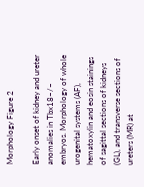Morphology Figure 2

Early onset of kidney and ureter anomalies in Tbx18–/– embryos. Morphology of whole urogenital systems (AF), hematoxylin and eosin stainings of sagittal sections of kidneys (GL), and transverse sections of ureters (MR) at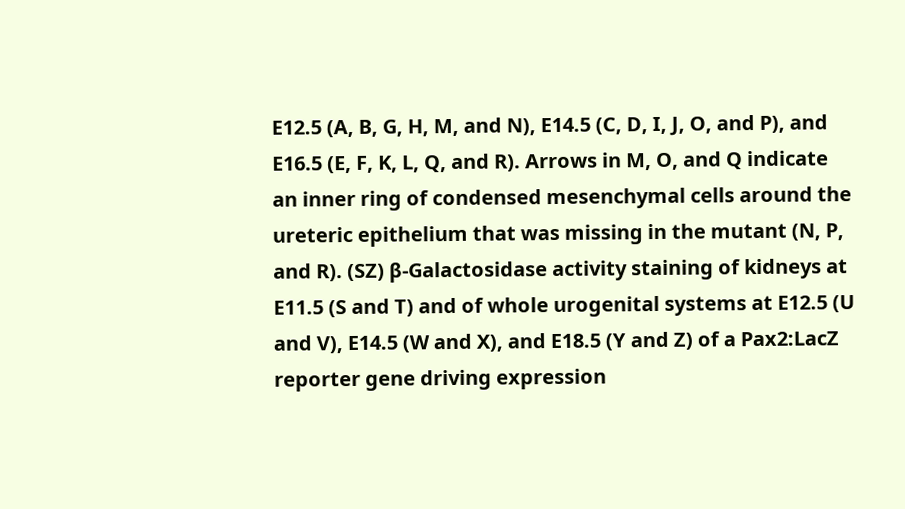E12.5 (A, B, G, H, M, and N), E14.5 (C, D, I, J, O, and P), and E16.5 (E, F, K, L, Q, and R). Arrows in M, O, and Q indicate an inner ring of condensed mesenchymal cells around the ureteric epithelium that was missing in the mutant (N, P, and R). (SZ) β-Galactosidase activity staining of kidneys at E11.5 (S and T) and of whole urogenital systems at E12.5 (U and V), E14.5 (W and X), and E18.5 (Y and Z) of a Pax2:LacZ reporter gene driving expression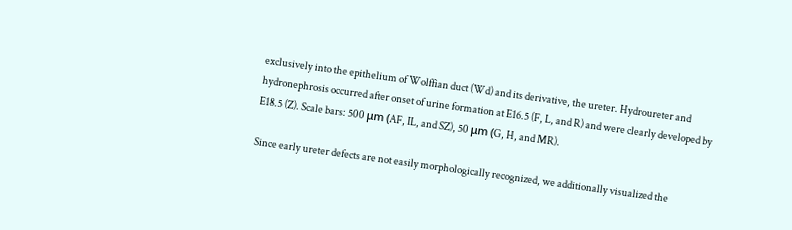exclusively into the epithelium of Wolffian duct (Wd) and its derivative, the ureter. Hydroureter and hydronephrosis occurred after onset of urine formation at E16.5 (F, L, and R) and were clearly developed by E18.5 (Z). Scale bars: 500 μm (AF, IL, and SZ), 50 μm (G, H, and MR).

Since early ureter defects are not easily morphologically recognized, we additionally visualized the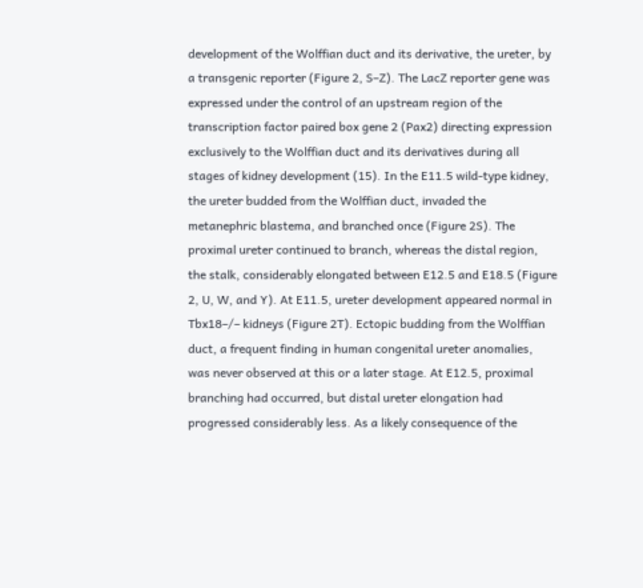development of the Wolffian duct and its derivative, the ureter, by a transgenic reporter (Figure 2, S–Z). The LacZ reporter gene was expressed under the control of an upstream region of the transcription factor paired box gene 2 (Pax2) directing expression exclusively to the Wolffian duct and its derivatives during all stages of kidney development (15). In the E11.5 wild-type kidney, the ureter budded from the Wolffian duct, invaded the metanephric blastema, and branched once (Figure 2S). The proximal ureter continued to branch, whereas the distal region, the stalk, considerably elongated between E12.5 and E18.5 (Figure 2, U, W, and Y). At E11.5, ureter development appeared normal in Tbx18–/– kidneys (Figure 2T). Ectopic budding from the Wolffian duct, a frequent finding in human congenital ureter anomalies, was never observed at this or a later stage. At E12.5, proximal branching had occurred, but distal ureter elongation had progressed considerably less. As a likely consequence of the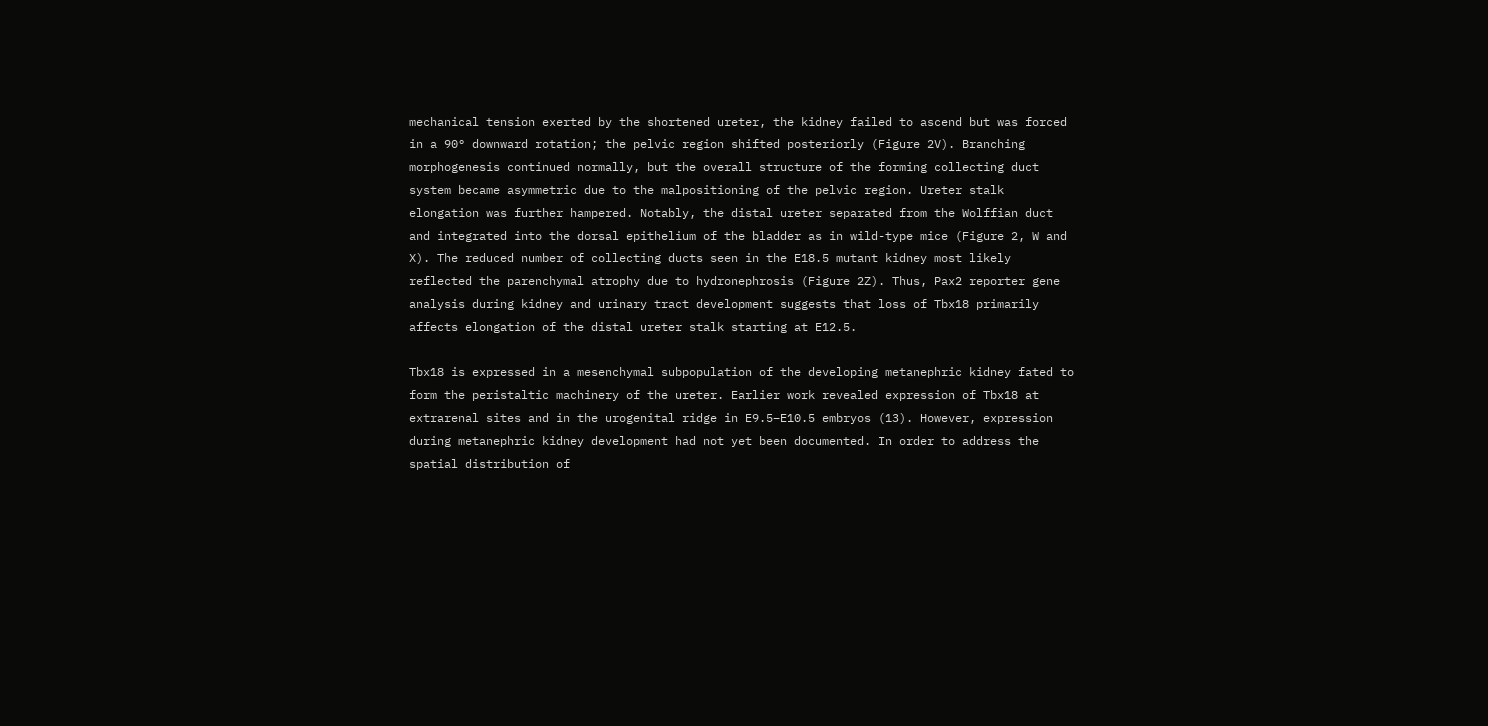mechanical tension exerted by the shortened ureter, the kidney failed to ascend but was forced in a 90° downward rotation; the pelvic region shifted posteriorly (Figure 2V). Branching morphogenesis continued normally, but the overall structure of the forming collecting duct system became asymmetric due to the malpositioning of the pelvic region. Ureter stalk elongation was further hampered. Notably, the distal ureter separated from the Wolffian duct and integrated into the dorsal epithelium of the bladder as in wild-type mice (Figure 2, W and X). The reduced number of collecting ducts seen in the E18.5 mutant kidney most likely reflected the parenchymal atrophy due to hydronephrosis (Figure 2Z). Thus, Pax2 reporter gene analysis during kidney and urinary tract development suggests that loss of Tbx18 primarily affects elongation of the distal ureter stalk starting at E12.5.

Tbx18 is expressed in a mesenchymal subpopulation of the developing metanephric kidney fated to form the peristaltic machinery of the ureter. Earlier work revealed expression of Tbx18 at extrarenal sites and in the urogenital ridge in E9.5–E10.5 embryos (13). However, expression during metanephric kidney development had not yet been documented. In order to address the spatial distribution of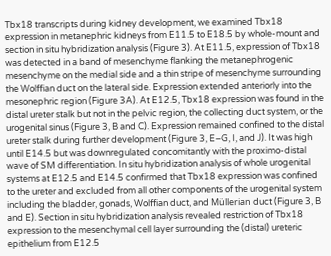Tbx18 transcripts during kidney development, we examined Tbx18 expression in metanephric kidneys from E11.5 to E18.5 by whole-mount and section in situ hybridization analysis (Figure 3). At E11.5, expression of Tbx18 was detected in a band of mesenchyme flanking the metanephrogenic mesenchyme on the medial side and a thin stripe of mesenchyme surrounding the Wolffian duct on the lateral side. Expression extended anteriorly into the mesonephric region (Figure 3A). At E12.5, Tbx18 expression was found in the distal ureter stalk but not in the pelvic region, the collecting duct system, or the urogenital sinus (Figure 3, B and C). Expression remained confined to the distal ureter stalk during further development (Figure 3, E–G, I, and J). It was high until E14.5 but was downregulated concomitantly with the proximo-distal wave of SM differentiation. In situ hybridization analysis of whole urogenital systems at E12.5 and E14.5 confirmed that Tbx18 expression was confined to the ureter and excluded from all other components of the urogenital system including the bladder, gonads, Wolffian duct, and Müllerian duct (Figure 3, B and E). Section in situ hybridization analysis revealed restriction of Tbx18 expression to the mesenchymal cell layer surrounding the (distal) ureteric epithelium from E12.5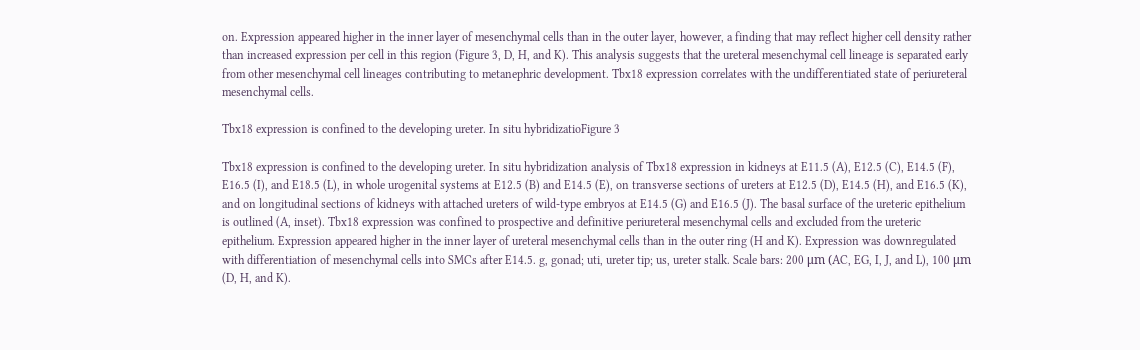on. Expression appeared higher in the inner layer of mesenchymal cells than in the outer layer, however, a finding that may reflect higher cell density rather than increased expression per cell in this region (Figure 3, D, H, and K). This analysis suggests that the ureteral mesenchymal cell lineage is separated early from other mesenchymal cell lineages contributing to metanephric development. Tbx18 expression correlates with the undifferentiated state of periureteral mesenchymal cells.

Tbx18 expression is confined to the developing ureter. In situ hybridizatioFigure 3

Tbx18 expression is confined to the developing ureter. In situ hybridization analysis of Tbx18 expression in kidneys at E11.5 (A), E12.5 (C), E14.5 (F), E16.5 (I), and E18.5 (L), in whole urogenital systems at E12.5 (B) and E14.5 (E), on transverse sections of ureters at E12.5 (D), E14.5 (H), and E16.5 (K), and on longitudinal sections of kidneys with attached ureters of wild-type embryos at E14.5 (G) and E16.5 (J). The basal surface of the ureteric epithelium is outlined (A, inset). Tbx18 expression was confined to prospective and definitive periureteral mesenchymal cells and excluded from the ureteric epithelium. Expression appeared higher in the inner layer of ureteral mesenchymal cells than in the outer ring (H and K). Expression was downregulated with differentiation of mesenchymal cells into SMCs after E14.5. g, gonad; uti, ureter tip; us, ureter stalk. Scale bars: 200 μm (AC, EG, I, J, and L), 100 μm (D, H, and K).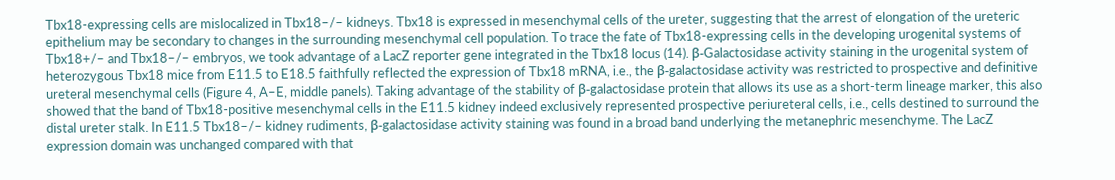Tbx18-expressing cells are mislocalized in Tbx18–/– kidneys. Tbx18 is expressed in mesenchymal cells of the ureter, suggesting that the arrest of elongation of the ureteric epithelium may be secondary to changes in the surrounding mesenchymal cell population. To trace the fate of Tbx18-expressing cells in the developing urogenital systems of Tbx18+/– and Tbx18–/– embryos, we took advantage of a LacZ reporter gene integrated in the Tbx18 locus (14). β-Galactosidase activity staining in the urogenital system of heterozygous Tbx18 mice from E11.5 to E18.5 faithfully reflected the expression of Tbx18 mRNA, i.e., the β-galactosidase activity was restricted to prospective and definitive ureteral mesenchymal cells (Figure 4, A–E, middle panels). Taking advantage of the stability of β-galactosidase protein that allows its use as a short-term lineage marker, this also showed that the band of Tbx18-positive mesenchymal cells in the E11.5 kidney indeed exclusively represented prospective periureteral cells, i.e., cells destined to surround the distal ureter stalk. In E11.5 Tbx18–/– kidney rudiments, β-galactosidase activity staining was found in a broad band underlying the metanephric mesenchyme. The LacZ expression domain was unchanged compared with that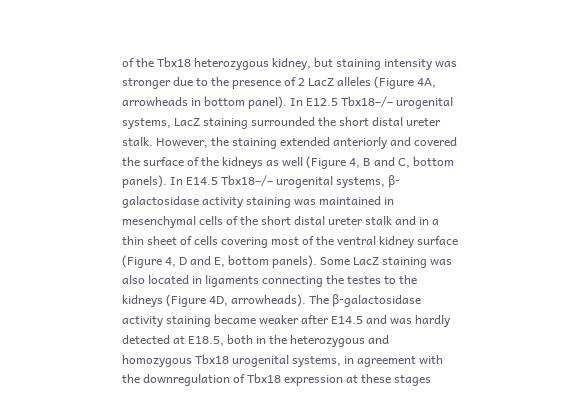of the Tbx18 heterozygous kidney, but staining intensity was stronger due to the presence of 2 LacZ alleles (Figure 4A, arrowheads in bottom panel). In E12.5 Tbx18–/– urogenital systems, LacZ staining surrounded the short distal ureter stalk. However, the staining extended anteriorly and covered the surface of the kidneys as well (Figure 4, B and C, bottom panels). In E14.5 Tbx18–/– urogenital systems, β-galactosidase activity staining was maintained in mesenchymal cells of the short distal ureter stalk and in a thin sheet of cells covering most of the ventral kidney surface (Figure 4, D and E, bottom panels). Some LacZ staining was also located in ligaments connecting the testes to the kidneys (Figure 4D, arrowheads). The β-galactosidase activity staining became weaker after E14.5 and was hardly detected at E18.5, both in the heterozygous and homozygous Tbx18 urogenital systems, in agreement with the downregulation of Tbx18 expression at these stages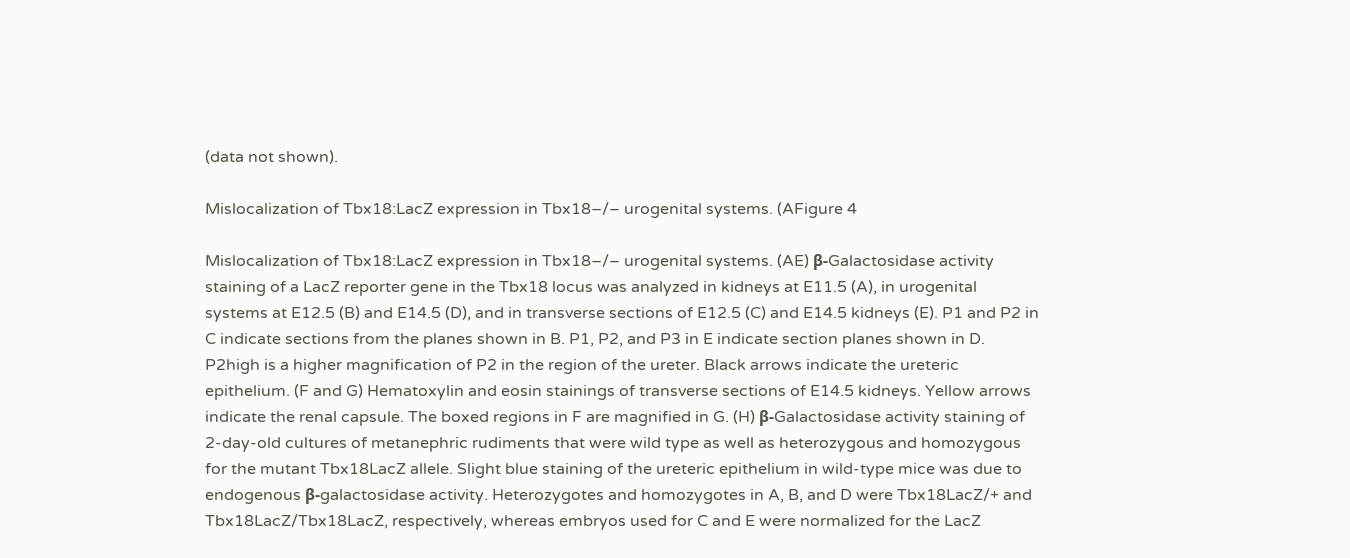(data not shown).

Mislocalization of Tbx18:LacZ expression in Tbx18–/– urogenital systems. (AFigure 4

Mislocalization of Tbx18:LacZ expression in Tbx18–/– urogenital systems. (AE) β-Galactosidase activity staining of a LacZ reporter gene in the Tbx18 locus was analyzed in kidneys at E11.5 (A), in urogenital systems at E12.5 (B) and E14.5 (D), and in transverse sections of E12.5 (C) and E14.5 kidneys (E). P1 and P2 in C indicate sections from the planes shown in B. P1, P2, and P3 in E indicate section planes shown in D. P2high is a higher magnification of P2 in the region of the ureter. Black arrows indicate the ureteric epithelium. (F and G) Hematoxylin and eosin stainings of transverse sections of E14.5 kidneys. Yellow arrows indicate the renal capsule. The boxed regions in F are magnified in G. (H) β-Galactosidase activity staining of 2-day-old cultures of metanephric rudiments that were wild type as well as heterozygous and homozygous for the mutant Tbx18LacZ allele. Slight blue staining of the ureteric epithelium in wild-type mice was due to endogenous β-galactosidase activity. Heterozygotes and homozygotes in A, B, and D were Tbx18LacZ/+ and Tbx18LacZ/Tbx18LacZ, respectively, whereas embryos used for C and E were normalized for the LacZ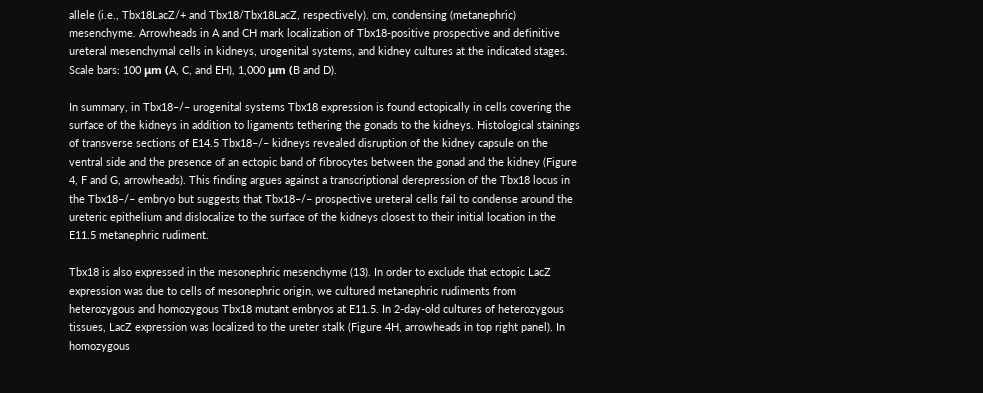allele (i.e., Tbx18LacZ/+ and Tbx18/Tbx18LacZ, respectively). cm, condensing (metanephric) mesenchyme. Arrowheads in A and CH mark localization of Tbx18-positive prospective and definitive ureteral mesenchymal cells in kidneys, urogenital systems, and kidney cultures at the indicated stages. Scale bars: 100 μm (A, C, and EH), 1,000 μm (B and D).

In summary, in Tbx18–/– urogenital systems Tbx18 expression is found ectopically in cells covering the surface of the kidneys in addition to ligaments tethering the gonads to the kidneys. Histological stainings of transverse sections of E14.5 Tbx18–/– kidneys revealed disruption of the kidney capsule on the ventral side and the presence of an ectopic band of fibrocytes between the gonad and the kidney (Figure 4, F and G, arrowheads). This finding argues against a transcriptional derepression of the Tbx18 locus in the Tbx18–/– embryo but suggests that Tbx18–/– prospective ureteral cells fail to condense around the ureteric epithelium and dislocalize to the surface of the kidneys closest to their initial location in the E11.5 metanephric rudiment.

Tbx18 is also expressed in the mesonephric mesenchyme (13). In order to exclude that ectopic LacZ expression was due to cells of mesonephric origin, we cultured metanephric rudiments from heterozygous and homozygous Tbx18 mutant embryos at E11.5. In 2-day-old cultures of heterozygous tissues, LacZ expression was localized to the ureter stalk (Figure 4H, arrowheads in top right panel). In homozygous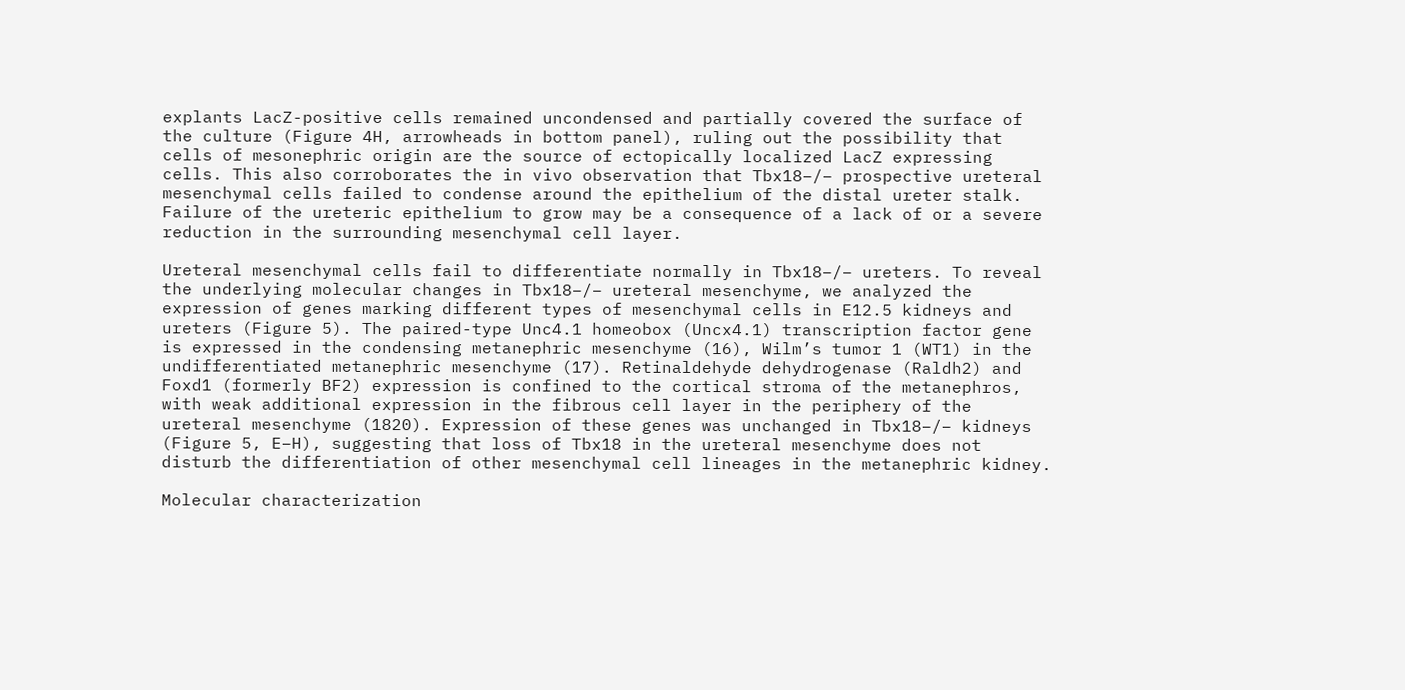explants LacZ-positive cells remained uncondensed and partially covered the surface of the culture (Figure 4H, arrowheads in bottom panel), ruling out the possibility that cells of mesonephric origin are the source of ectopically localized LacZ expressing cells. This also corroborates the in vivo observation that Tbx18–/– prospective ureteral mesenchymal cells failed to condense around the epithelium of the distal ureter stalk. Failure of the ureteric epithelium to grow may be a consequence of a lack of or a severe reduction in the surrounding mesenchymal cell layer.

Ureteral mesenchymal cells fail to differentiate normally in Tbx18–/– ureters. To reveal the underlying molecular changes in Tbx18–/– ureteral mesenchyme, we analyzed the expression of genes marking different types of mesenchymal cells in E12.5 kidneys and ureters (Figure 5). The paired-type Unc4.1 homeobox (Uncx4.1) transcription factor gene is expressed in the condensing metanephric mesenchyme (16), Wilm’s tumor 1 (WT1) in the undifferentiated metanephric mesenchyme (17). Retinaldehyde dehydrogenase (Raldh2) and Foxd1 (formerly BF2) expression is confined to the cortical stroma of the metanephros, with weak additional expression in the fibrous cell layer in the periphery of the ureteral mesenchyme (1820). Expression of these genes was unchanged in Tbx18–/– kidneys (Figure 5, E–H), suggesting that loss of Tbx18 in the ureteral mesenchyme does not disturb the differentiation of other mesenchymal cell lineages in the metanephric kidney.

Molecular characterization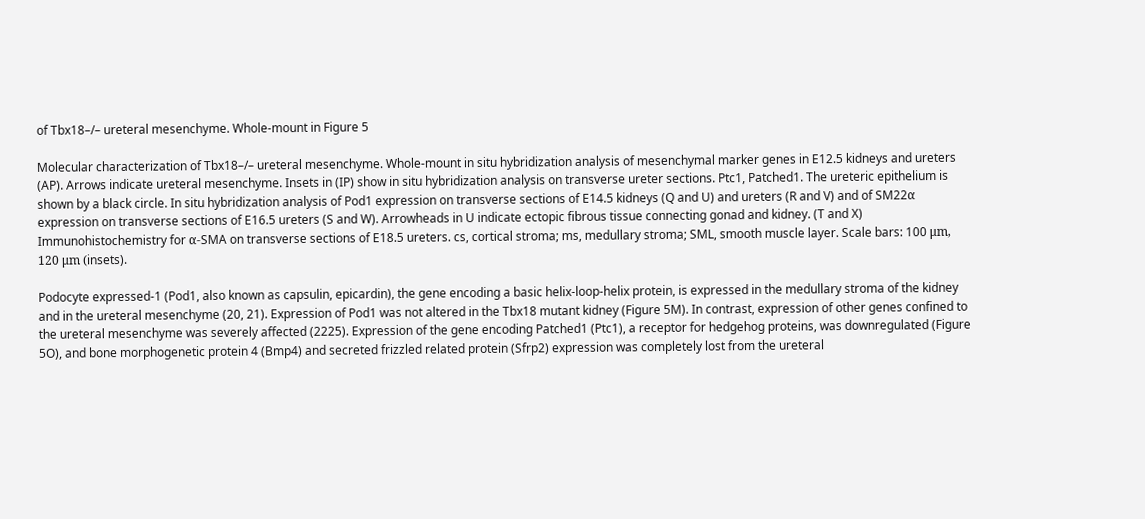of Tbx18–/– ureteral mesenchyme. Whole-mount in Figure 5

Molecular characterization of Tbx18–/– ureteral mesenchyme. Whole-mount in situ hybridization analysis of mesenchymal marker genes in E12.5 kidneys and ureters (AP). Arrows indicate ureteral mesenchyme. Insets in (IP) show in situ hybridization analysis on transverse ureter sections. Ptc1, Patched1. The ureteric epithelium is shown by a black circle. In situ hybridization analysis of Pod1 expression on transverse sections of E14.5 kidneys (Q and U) and ureters (R and V) and of SM22α expression on transverse sections of E16.5 ureters (S and W). Arrowheads in U indicate ectopic fibrous tissue connecting gonad and kidney. (T and X) Immunohistochemistry for α-SMA on transverse sections of E18.5 ureters. cs, cortical stroma; ms, medullary stroma; SML, smooth muscle layer. Scale bars: 100 μm, 120 μm (insets).

Podocyte expressed-1 (Pod1, also known as capsulin, epicardin), the gene encoding a basic helix-loop-helix protein, is expressed in the medullary stroma of the kidney and in the ureteral mesenchyme (20, 21). Expression of Pod1 was not altered in the Tbx18 mutant kidney (Figure 5M). In contrast, expression of other genes confined to the ureteral mesenchyme was severely affected (2225). Expression of the gene encoding Patched1 (Ptc1), a receptor for hedgehog proteins, was downregulated (Figure 5O), and bone morphogenetic protein 4 (Bmp4) and secreted frizzled related protein (Sfrp2) expression was completely lost from the ureteral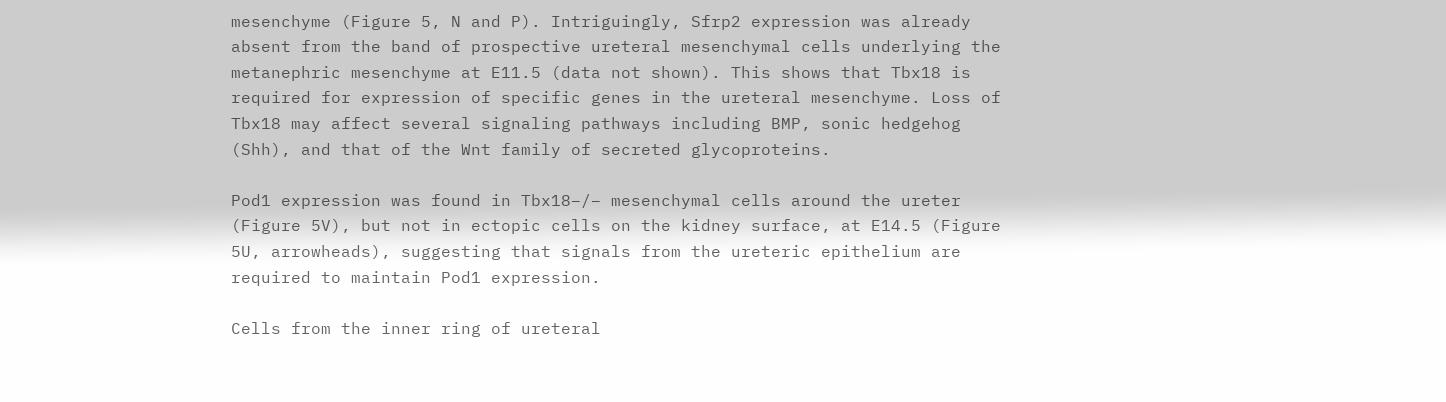mesenchyme (Figure 5, N and P). Intriguingly, Sfrp2 expression was already absent from the band of prospective ureteral mesenchymal cells underlying the metanephric mesenchyme at E11.5 (data not shown). This shows that Tbx18 is required for expression of specific genes in the ureteral mesenchyme. Loss of Tbx18 may affect several signaling pathways including BMP, sonic hedgehog (Shh), and that of the Wnt family of secreted glycoproteins.

Pod1 expression was found in Tbx18–/– mesenchymal cells around the ureter (Figure 5V), but not in ectopic cells on the kidney surface, at E14.5 (Figure 5U, arrowheads), suggesting that signals from the ureteric epithelium are required to maintain Pod1 expression.

Cells from the inner ring of ureteral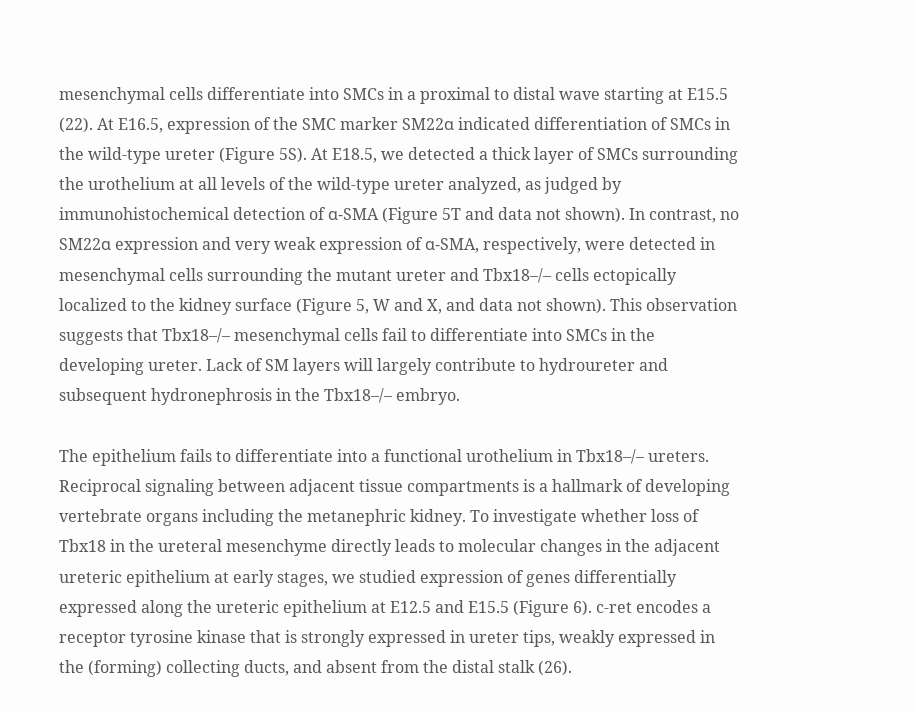mesenchymal cells differentiate into SMCs in a proximal to distal wave starting at E15.5 (22). At E16.5, expression of the SMC marker SM22α indicated differentiation of SMCs in the wild-type ureter (Figure 5S). At E18.5, we detected a thick layer of SMCs surrounding the urothelium at all levels of the wild-type ureter analyzed, as judged by immunohistochemical detection of α-SMA (Figure 5T and data not shown). In contrast, no SM22α expression and very weak expression of α-SMA, respectively, were detected in mesenchymal cells surrounding the mutant ureter and Tbx18–/– cells ectopically localized to the kidney surface (Figure 5, W and X, and data not shown). This observation suggests that Tbx18–/– mesenchymal cells fail to differentiate into SMCs in the developing ureter. Lack of SM layers will largely contribute to hydroureter and subsequent hydronephrosis in the Tbx18–/– embryo.

The epithelium fails to differentiate into a functional urothelium in Tbx18–/– ureters. Reciprocal signaling between adjacent tissue compartments is a hallmark of developing vertebrate organs including the metanephric kidney. To investigate whether loss of Tbx18 in the ureteral mesenchyme directly leads to molecular changes in the adjacent ureteric epithelium at early stages, we studied expression of genes differentially expressed along the ureteric epithelium at E12.5 and E15.5 (Figure 6). c-ret encodes a receptor tyrosine kinase that is strongly expressed in ureter tips, weakly expressed in the (forming) collecting ducts, and absent from the distal stalk (26).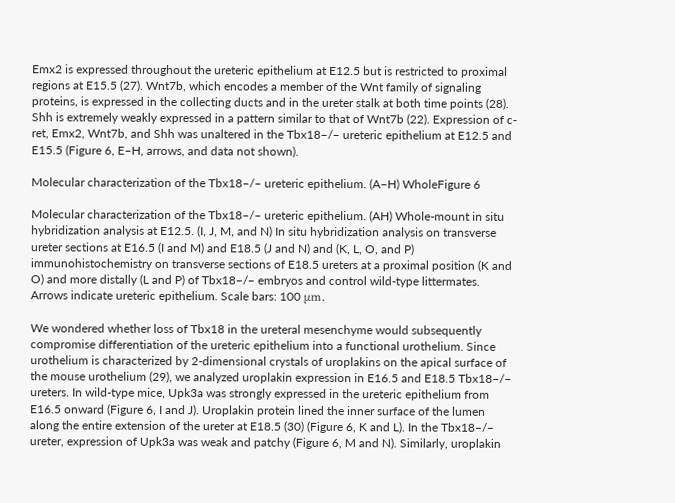Emx2 is expressed throughout the ureteric epithelium at E12.5 but is restricted to proximal regions at E15.5 (27). Wnt7b, which encodes a member of the Wnt family of signaling proteins, is expressed in the collecting ducts and in the ureter stalk at both time points (28). Shh is extremely weakly expressed in a pattern similar to that of Wnt7b (22). Expression of c-ret, Emx2, Wnt7b, and Shh was unaltered in the Tbx18–/– ureteric epithelium at E12.5 and E15.5 (Figure 6, E–H, arrows, and data not shown).

Molecular characterization of the Tbx18–/– ureteric epithelium. (A–H) WholeFigure 6

Molecular characterization of the Tbx18–/– ureteric epithelium. (AH) Whole-mount in situ hybridization analysis at E12.5. (I, J, M, and N) In situ hybridization analysis on transverse ureter sections at E16.5 (I and M) and E18.5 (J and N) and (K, L, O, and P) immunohistochemistry on transverse sections of E18.5 ureters at a proximal position (K and O) and more distally (L and P) of Tbx18–/– embryos and control wild-type littermates. Arrows indicate ureteric epithelium. Scale bars: 100 μm.

We wondered whether loss of Tbx18 in the ureteral mesenchyme would subsequently compromise differentiation of the ureteric epithelium into a functional urothelium. Since urothelium is characterized by 2-dimensional crystals of uroplakins on the apical surface of the mouse urothelium (29), we analyzed uroplakin expression in E16.5 and E18.5 Tbx18–/– ureters. In wild-type mice, Upk3a was strongly expressed in the ureteric epithelium from E16.5 onward (Figure 6, I and J). Uroplakin protein lined the inner surface of the lumen along the entire extension of the ureter at E18.5 (30) (Figure 6, K and L). In the Tbx18–/– ureter, expression of Upk3a was weak and patchy (Figure 6, M and N). Similarly, uroplakin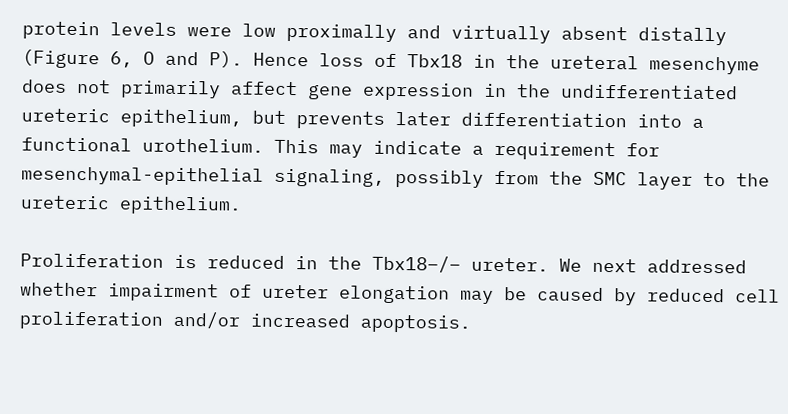protein levels were low proximally and virtually absent distally (Figure 6, O and P). Hence loss of Tbx18 in the ureteral mesenchyme does not primarily affect gene expression in the undifferentiated ureteric epithelium, but prevents later differentiation into a functional urothelium. This may indicate a requirement for mesenchymal-epithelial signaling, possibly from the SMC layer to the ureteric epithelium.

Proliferation is reduced in the Tbx18–/– ureter. We next addressed whether impairment of ureter elongation may be caused by reduced cell proliferation and/or increased apoptosis.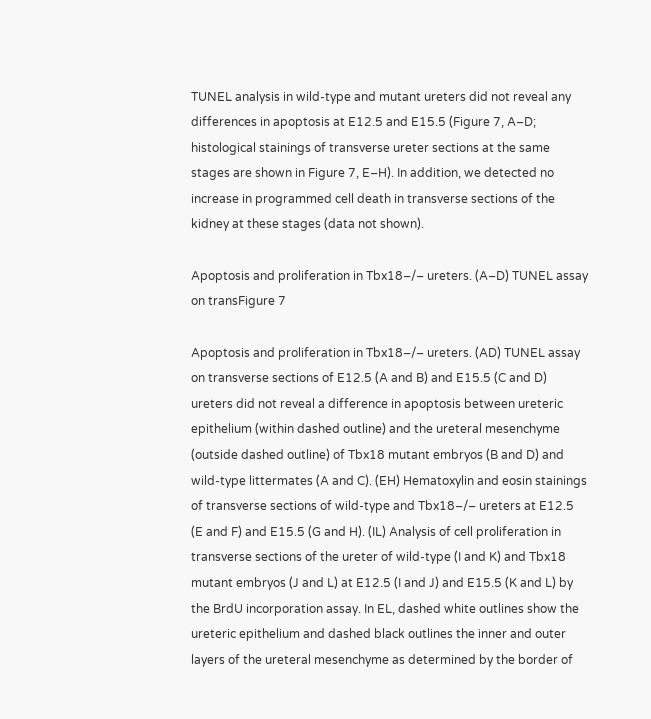TUNEL analysis in wild-type and mutant ureters did not reveal any differences in apoptosis at E12.5 and E15.5 (Figure 7, A–D; histological stainings of transverse ureter sections at the same stages are shown in Figure 7, E–H). In addition, we detected no increase in programmed cell death in transverse sections of the kidney at these stages (data not shown).

Apoptosis and proliferation in Tbx18–/– ureters. (A–D) TUNEL assay on transFigure 7

Apoptosis and proliferation in Tbx18–/– ureters. (AD) TUNEL assay on transverse sections of E12.5 (A and B) and E15.5 (C and D) ureters did not reveal a difference in apoptosis between ureteric epithelium (within dashed outline) and the ureteral mesenchyme (outside dashed outline) of Tbx18 mutant embryos (B and D) and wild-type littermates (A and C). (EH) Hematoxylin and eosin stainings of transverse sections of wild-type and Tbx18–/– ureters at E12.5 (E and F) and E15.5 (G and H). (IL) Analysis of cell proliferation in transverse sections of the ureter of wild-type (I and K) and Tbx18 mutant embryos (J and L) at E12.5 (I and J) and E15.5 (K and L) by the BrdU incorporation assay. In EL, dashed white outlines show the ureteric epithelium and dashed black outlines the inner and outer layers of the ureteral mesenchyme as determined by the border of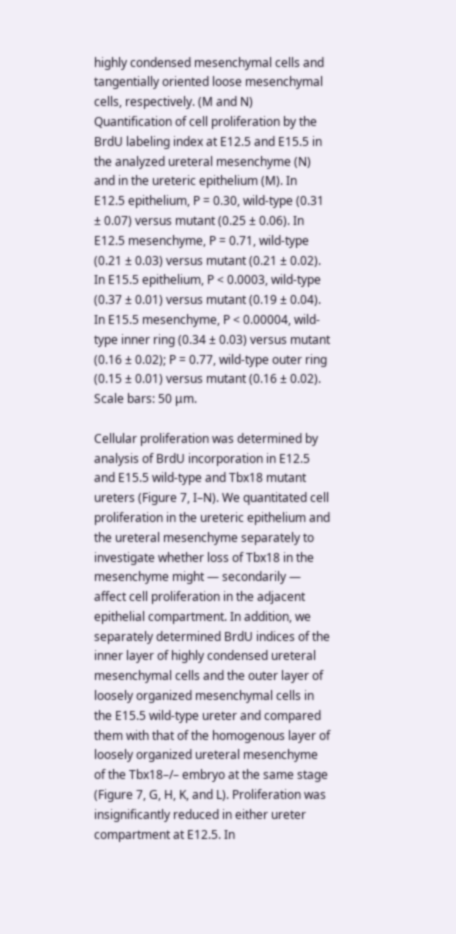highly condensed mesenchymal cells and tangentially oriented loose mesenchymal cells, respectively. (M and N) Quantification of cell proliferation by the BrdU labeling index at E12.5 and E15.5 in the analyzed ureteral mesenchyme (N) and in the ureteric epithelium (M). In E12.5 epithelium, P = 0.30, wild-type (0.31 ± 0.07) versus mutant (0.25 ± 0.06). In E12.5 mesenchyme, P = 0.71, wild-type (0.21 ± 0.03) versus mutant (0.21 ± 0.02). In E15.5 epithelium, P < 0.0003, wild-type (0.37 ± 0.01) versus mutant (0.19 ± 0.04). In E15.5 mesenchyme, P < 0.00004, wild-type inner ring (0.34 ± 0.03) versus mutant (0.16 ± 0.02); P = 0.77, wild-type outer ring (0.15 ± 0.01) versus mutant (0.16 ± 0.02). Scale bars: 50 μm.

Cellular proliferation was determined by analysis of BrdU incorporation in E12.5 and E15.5 wild-type and Tbx18 mutant ureters (Figure 7, I–N). We quantitated cell proliferation in the ureteric epithelium and the ureteral mesenchyme separately to investigate whether loss of Tbx18 in the mesenchyme might — secondarily — affect cell proliferation in the adjacent epithelial compartment. In addition, we separately determined BrdU indices of the inner layer of highly condensed ureteral mesenchymal cells and the outer layer of loosely organized mesenchymal cells in the E15.5 wild-type ureter and compared them with that of the homogenous layer of loosely organized ureteral mesenchyme of the Tbx18–/– embryo at the same stage (Figure 7, G, H, K, and L). Proliferation was insignificantly reduced in either ureter compartment at E12.5. In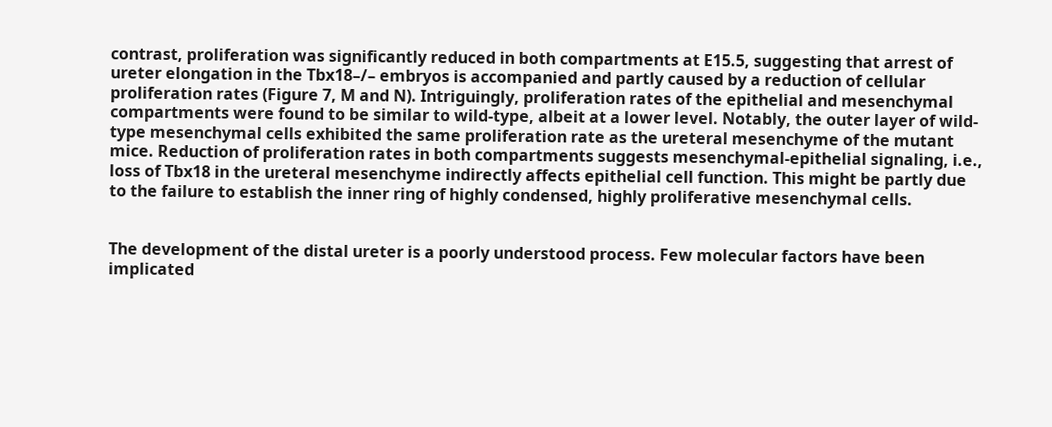contrast, proliferation was significantly reduced in both compartments at E15.5, suggesting that arrest of ureter elongation in the Tbx18–/– embryos is accompanied and partly caused by a reduction of cellular proliferation rates (Figure 7, M and N). Intriguingly, proliferation rates of the epithelial and mesenchymal compartments were found to be similar to wild-type, albeit at a lower level. Notably, the outer layer of wild-type mesenchymal cells exhibited the same proliferation rate as the ureteral mesenchyme of the mutant mice. Reduction of proliferation rates in both compartments suggests mesenchymal-epithelial signaling, i.e., loss of Tbx18 in the ureteral mesenchyme indirectly affects epithelial cell function. This might be partly due to the failure to establish the inner ring of highly condensed, highly proliferative mesenchymal cells.


The development of the distal ureter is a poorly understood process. Few molecular factors have been implicated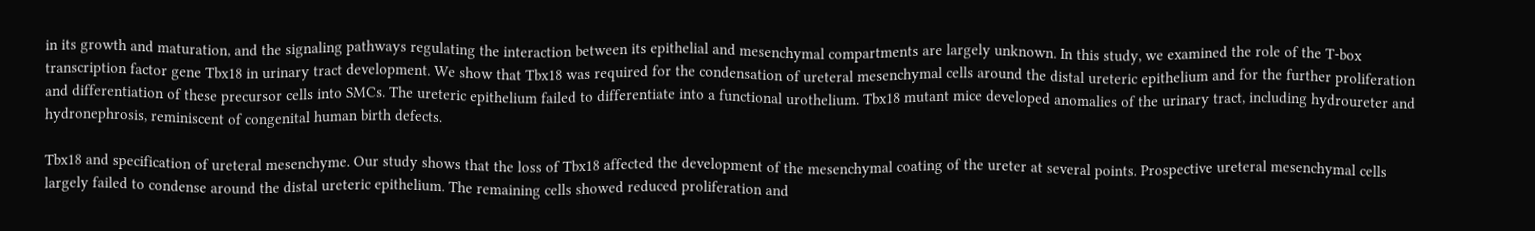in its growth and maturation, and the signaling pathways regulating the interaction between its epithelial and mesenchymal compartments are largely unknown. In this study, we examined the role of the T-box transcription factor gene Tbx18 in urinary tract development. We show that Tbx18 was required for the condensation of ureteral mesenchymal cells around the distal ureteric epithelium and for the further proliferation and differentiation of these precursor cells into SMCs. The ureteric epithelium failed to differentiate into a functional urothelium. Tbx18 mutant mice developed anomalies of the urinary tract, including hydroureter and hydronephrosis, reminiscent of congenital human birth defects.

Tbx18 and specification of ureteral mesenchyme. Our study shows that the loss of Tbx18 affected the development of the mesenchymal coating of the ureter at several points. Prospective ureteral mesenchymal cells largely failed to condense around the distal ureteric epithelium. The remaining cells showed reduced proliferation and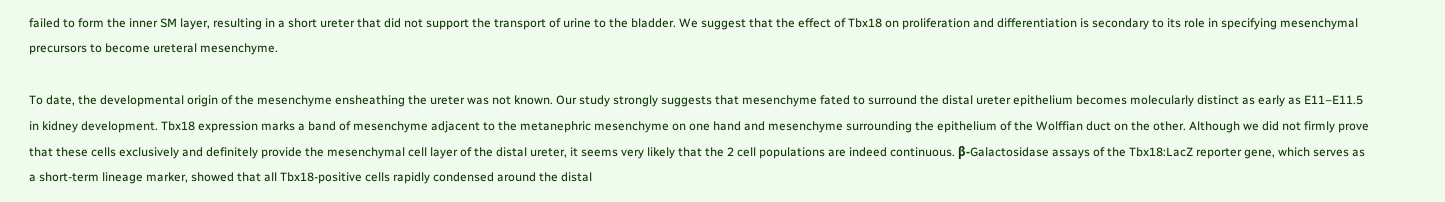failed to form the inner SM layer, resulting in a short ureter that did not support the transport of urine to the bladder. We suggest that the effect of Tbx18 on proliferation and differentiation is secondary to its role in specifying mesenchymal precursors to become ureteral mesenchyme.

To date, the developmental origin of the mesenchyme ensheathing the ureter was not known. Our study strongly suggests that mesenchyme fated to surround the distal ureter epithelium becomes molecularly distinct as early as E11–E11.5 in kidney development. Tbx18 expression marks a band of mesenchyme adjacent to the metanephric mesenchyme on one hand and mesenchyme surrounding the epithelium of the Wolffian duct on the other. Although we did not firmly prove that these cells exclusively and definitely provide the mesenchymal cell layer of the distal ureter, it seems very likely that the 2 cell populations are indeed continuous. β-Galactosidase assays of the Tbx18:LacZ reporter gene, which serves as a short-term lineage marker, showed that all Tbx18-positive cells rapidly condensed around the distal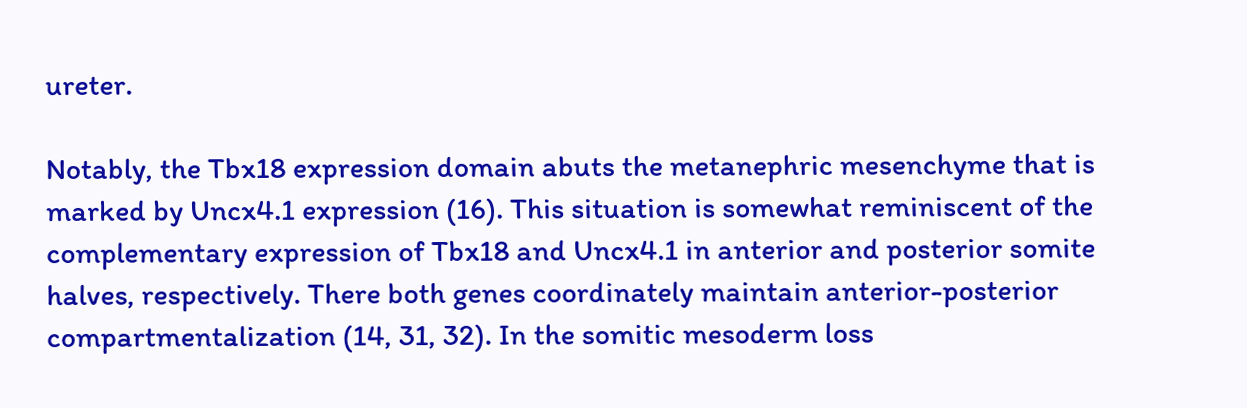ureter.

Notably, the Tbx18 expression domain abuts the metanephric mesenchyme that is marked by Uncx4.1 expression (16). This situation is somewhat reminiscent of the complementary expression of Tbx18 and Uncx4.1 in anterior and posterior somite halves, respectively. There both genes coordinately maintain anterior-posterior compartmentalization (14, 31, 32). In the somitic mesoderm loss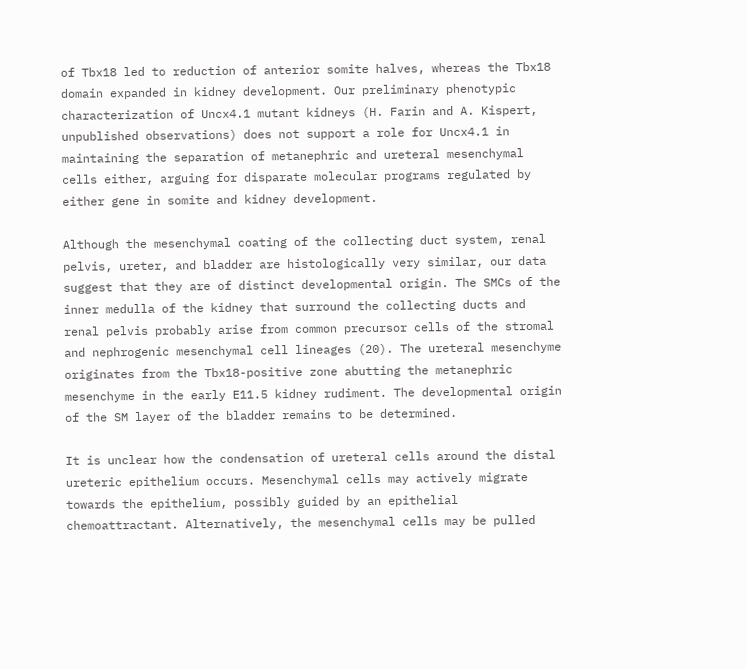of Tbx18 led to reduction of anterior somite halves, whereas the Tbx18 domain expanded in kidney development. Our preliminary phenotypic characterization of Uncx4.1 mutant kidneys (H. Farin and A. Kispert, unpublished observations) does not support a role for Uncx4.1 in maintaining the separation of metanephric and ureteral mesenchymal cells either, arguing for disparate molecular programs regulated by either gene in somite and kidney development.

Although the mesenchymal coating of the collecting duct system, renal pelvis, ureter, and bladder are histologically very similar, our data suggest that they are of distinct developmental origin. The SMCs of the inner medulla of the kidney that surround the collecting ducts and renal pelvis probably arise from common precursor cells of the stromal and nephrogenic mesenchymal cell lineages (20). The ureteral mesenchyme originates from the Tbx18-positive zone abutting the metanephric mesenchyme in the early E11.5 kidney rudiment. The developmental origin of the SM layer of the bladder remains to be determined.

It is unclear how the condensation of ureteral cells around the distal ureteric epithelium occurs. Mesenchymal cells may actively migrate towards the epithelium, possibly guided by an epithelial chemoattractant. Alternatively, the mesenchymal cells may be pulled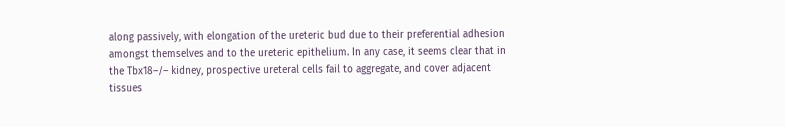along passively, with elongation of the ureteric bud due to their preferential adhesion amongst themselves and to the ureteric epithelium. In any case, it seems clear that in the Tbx18–/– kidney, prospective ureteral cells fail to aggregate, and cover adjacent tissues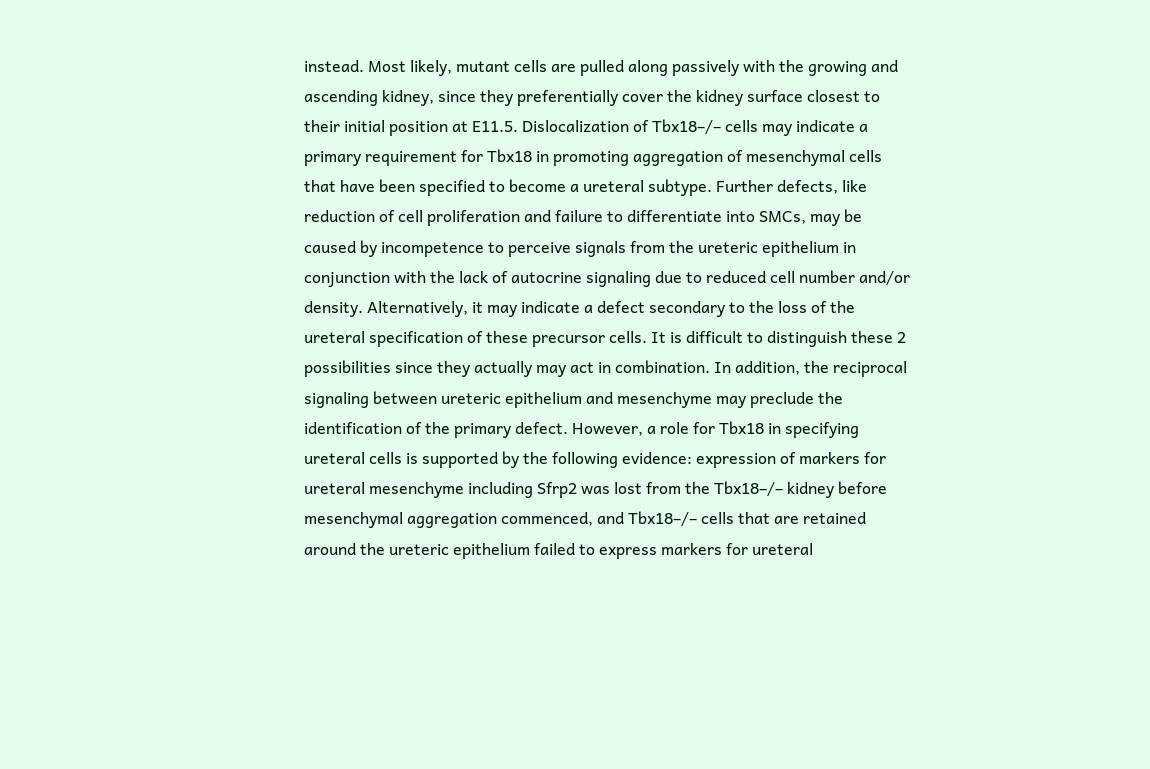instead. Most likely, mutant cells are pulled along passively with the growing and ascending kidney, since they preferentially cover the kidney surface closest to their initial position at E11.5. Dislocalization of Tbx18–/– cells may indicate a primary requirement for Tbx18 in promoting aggregation of mesenchymal cells that have been specified to become a ureteral subtype. Further defects, like reduction of cell proliferation and failure to differentiate into SMCs, may be caused by incompetence to perceive signals from the ureteric epithelium in conjunction with the lack of autocrine signaling due to reduced cell number and/or density. Alternatively, it may indicate a defect secondary to the loss of the ureteral specification of these precursor cells. It is difficult to distinguish these 2 possibilities since they actually may act in combination. In addition, the reciprocal signaling between ureteric epithelium and mesenchyme may preclude the identification of the primary defect. However, a role for Tbx18 in specifying ureteral cells is supported by the following evidence: expression of markers for ureteral mesenchyme including Sfrp2 was lost from the Tbx18–/– kidney before mesenchymal aggregation commenced, and Tbx18–/– cells that are retained around the ureteric epithelium failed to express markers for ureteral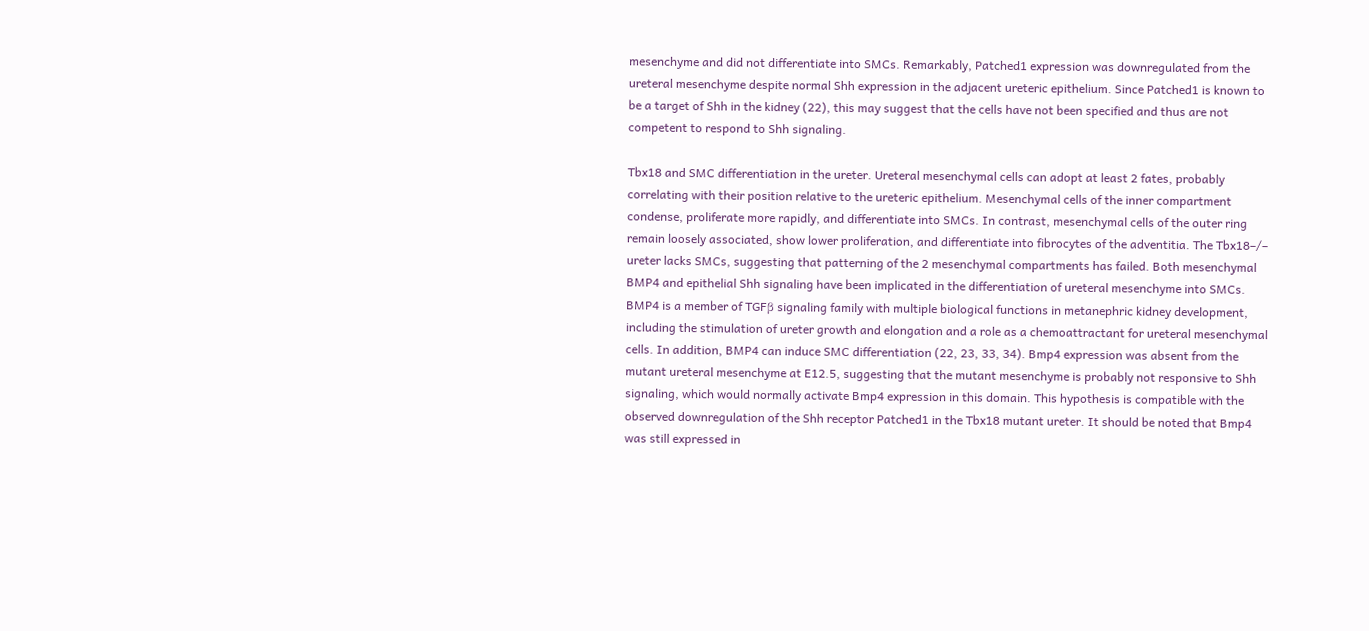mesenchyme and did not differentiate into SMCs. Remarkably, Patched1 expression was downregulated from the ureteral mesenchyme despite normal Shh expression in the adjacent ureteric epithelium. Since Patched1 is known to be a target of Shh in the kidney (22), this may suggest that the cells have not been specified and thus are not competent to respond to Shh signaling.

Tbx18 and SMC differentiation in the ureter. Ureteral mesenchymal cells can adopt at least 2 fates, probably correlating with their position relative to the ureteric epithelium. Mesenchymal cells of the inner compartment condense, proliferate more rapidly, and differentiate into SMCs. In contrast, mesenchymal cells of the outer ring remain loosely associated, show lower proliferation, and differentiate into fibrocytes of the adventitia. The Tbx18–/– ureter lacks SMCs, suggesting that patterning of the 2 mesenchymal compartments has failed. Both mesenchymal BMP4 and epithelial Shh signaling have been implicated in the differentiation of ureteral mesenchyme into SMCs. BMP4 is a member of TGFβ signaling family with multiple biological functions in metanephric kidney development, including the stimulation of ureter growth and elongation and a role as a chemoattractant for ureteral mesenchymal cells. In addition, BMP4 can induce SMC differentiation (22, 23, 33, 34). Bmp4 expression was absent from the mutant ureteral mesenchyme at E12.5, suggesting that the mutant mesenchyme is probably not responsive to Shh signaling, which would normally activate Bmp4 expression in this domain. This hypothesis is compatible with the observed downregulation of the Shh receptor Patched1 in the Tbx18 mutant ureter. It should be noted that Bmp4 was still expressed in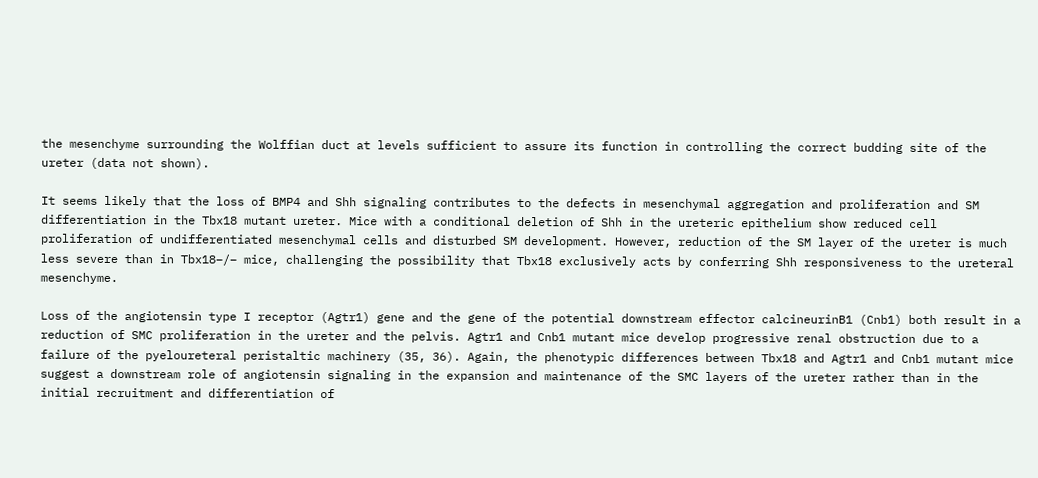the mesenchyme surrounding the Wolffian duct at levels sufficient to assure its function in controlling the correct budding site of the ureter (data not shown).

It seems likely that the loss of BMP4 and Shh signaling contributes to the defects in mesenchymal aggregation and proliferation and SM differentiation in the Tbx18 mutant ureter. Mice with a conditional deletion of Shh in the ureteric epithelium show reduced cell proliferation of undifferentiated mesenchymal cells and disturbed SM development. However, reduction of the SM layer of the ureter is much less severe than in Tbx18–/– mice, challenging the possibility that Tbx18 exclusively acts by conferring Shh responsiveness to the ureteral mesenchyme.

Loss of the angiotensin type I receptor (Agtr1) gene and the gene of the potential downstream effector calcineurinB1 (Cnb1) both result in a reduction of SMC proliferation in the ureter and the pelvis. Agtr1 and Cnb1 mutant mice develop progressive renal obstruction due to a failure of the pyeloureteral peristaltic machinery (35, 36). Again, the phenotypic differences between Tbx18 and Agtr1 and Cnb1 mutant mice suggest a downstream role of angiotensin signaling in the expansion and maintenance of the SMC layers of the ureter rather than in the initial recruitment and differentiation of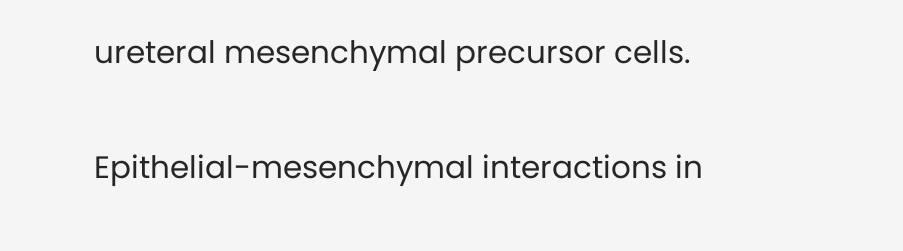ureteral mesenchymal precursor cells.

Epithelial-mesenchymal interactions in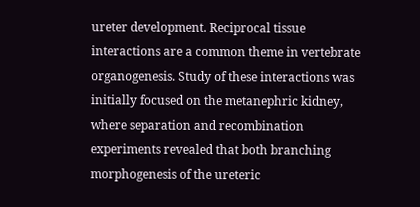ureter development. Reciprocal tissue interactions are a common theme in vertebrate organogenesis. Study of these interactions was initially focused on the metanephric kidney, where separation and recombination experiments revealed that both branching morphogenesis of the ureteric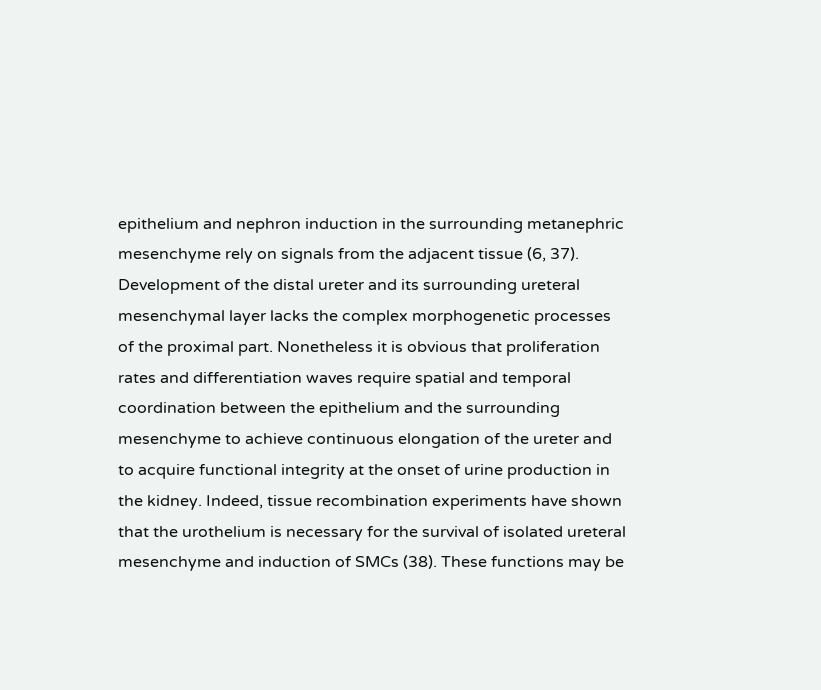epithelium and nephron induction in the surrounding metanephric mesenchyme rely on signals from the adjacent tissue (6, 37). Development of the distal ureter and its surrounding ureteral mesenchymal layer lacks the complex morphogenetic processes of the proximal part. Nonetheless it is obvious that proliferation rates and differentiation waves require spatial and temporal coordination between the epithelium and the surrounding mesenchyme to achieve continuous elongation of the ureter and to acquire functional integrity at the onset of urine production in the kidney. Indeed, tissue recombination experiments have shown that the urothelium is necessary for the survival of isolated ureteral mesenchyme and induction of SMCs (38). These functions may be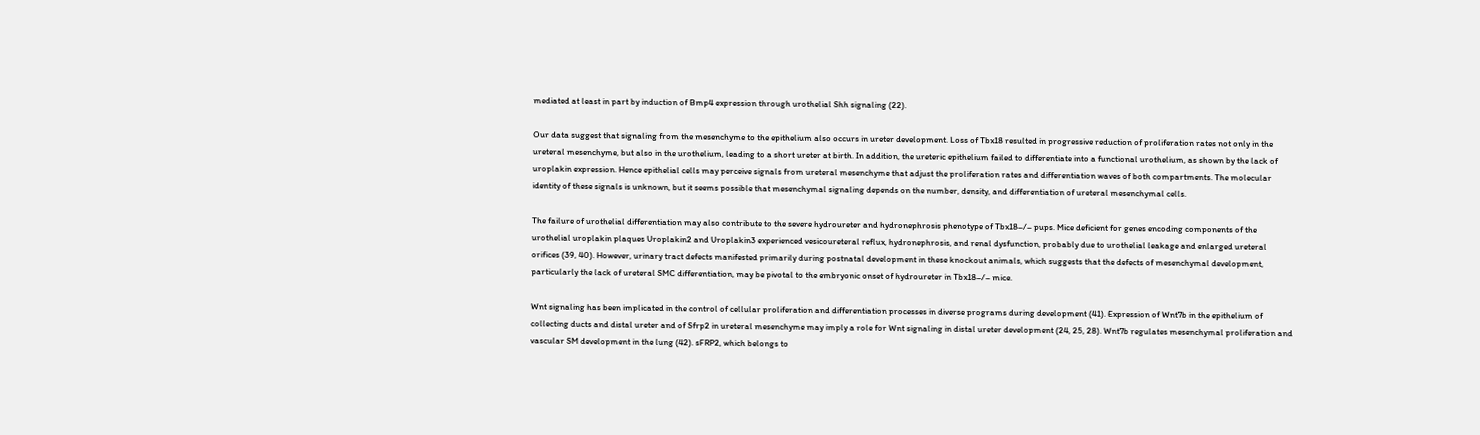mediated at least in part by induction of Bmp4 expression through urothelial Shh signaling (22).

Our data suggest that signaling from the mesenchyme to the epithelium also occurs in ureter development. Loss of Tbx18 resulted in progressive reduction of proliferation rates not only in the ureteral mesenchyme, but also in the urothelium, leading to a short ureter at birth. In addition, the ureteric epithelium failed to differentiate into a functional urothelium, as shown by the lack of uroplakin expression. Hence epithelial cells may perceive signals from ureteral mesenchyme that adjust the proliferation rates and differentiation waves of both compartments. The molecular identity of these signals is unknown, but it seems possible that mesenchymal signaling depends on the number, density, and differentiation of ureteral mesenchymal cells.

The failure of urothelial differentiation may also contribute to the severe hydroureter and hydronephrosis phenotype of Tbx18–/– pups. Mice deficient for genes encoding components of the urothelial uroplakin plaques Uroplakin2 and Uroplakin3 experienced vesicoureteral reflux, hydronephrosis, and renal dysfunction, probably due to urothelial leakage and enlarged ureteral orifices (39, 40). However, urinary tract defects manifested primarily during postnatal development in these knockout animals, which suggests that the defects of mesenchymal development, particularly the lack of ureteral SMC differentiation, may be pivotal to the embryonic onset of hydroureter in Tbx18–/– mice.

Wnt signaling has been implicated in the control of cellular proliferation and differentiation processes in diverse programs during development (41). Expression of Wnt7b in the epithelium of collecting ducts and distal ureter and of Sfrp2 in ureteral mesenchyme may imply a role for Wnt signaling in distal ureter development (24, 25, 28). Wnt7b regulates mesenchymal proliferation and vascular SM development in the lung (42). sFRP2, which belongs to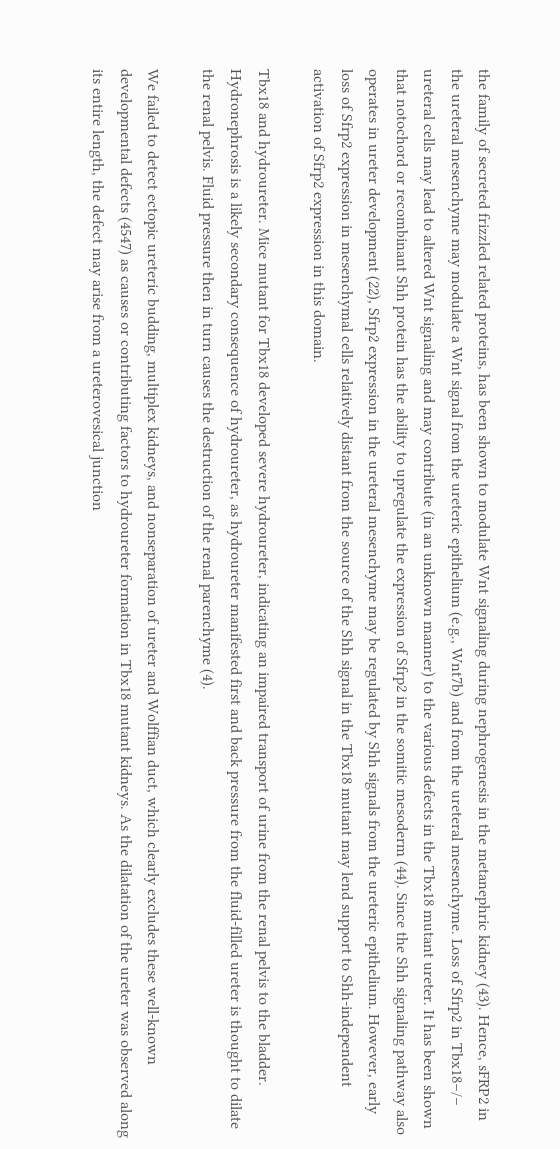the family of secreted frizzled related proteins, has been shown to modulate Wnt signaling during nephrogenesis in the metanephric kidney (43). Hence, sFRP2 in the ureteral mesenchyme may modulate a Wnt signal from the ureteric epithelium (e.g., Wnt7b) and from the ureteral mesenchyme. Loss of Sfrp2 in Tbx18–/– ureteral cells may lead to altered Wnt signaling and may contribute (in an unknown manner) to the various defects in the Tbx18 mutant ureter. It has been shown that notochord or recombinant Shh protein has the ability to upregulate the expression of Sfrp2 in the somitic mesoderm (44). Since the Shh signaling pathway also operates in ureter development (22), Sfrp2 expression in the ureteral mesenchyme may be regulated by Shh signals from the ureteric epithelium. However, early loss of Sfrp2 expression in mesenchymal cells relatively distant from the source of the Shh signal in the Tbx18 mutant may lend support to Shh-independent activation of Sfrp2 expression in this domain.

Tbx18 and hydroureter. Mice mutant for Tbx18 developed severe hydroureter, indicating an impaired transport of urine from the renal pelvis to the bladder. Hydronephrosis is a likely secondary consequence of hydroureter, as hydroureter manifested first and back pressure from the fluid-filled ureter is thought to dilate the renal pelvis. Fluid pressure then in turn causes the destruction of the renal parenchyme (4).

We failed to detect ectopic ureteric budding, multiplex kidneys, and nonseparation of ureter and Wolffian duct, which clearly excludes these well-known developmental defects (4547) as causes or contributing factors to hydroureter formation in Tbx18 mutant kidneys. As the dilatation of the ureter was observed along its entire length, the defect may arise from a ureterovesical junction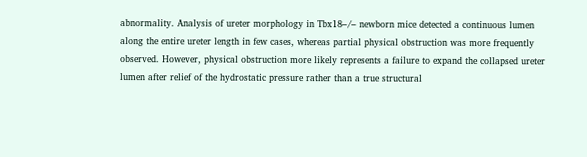abnormality. Analysis of ureter morphology in Tbx18–/– newborn mice detected a continuous lumen along the entire ureter length in few cases, whereas partial physical obstruction was more frequently observed. However, physical obstruction more likely represents a failure to expand the collapsed ureter lumen after relief of the hydrostatic pressure rather than a true structural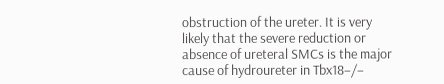obstruction of the ureter. It is very likely that the severe reduction or absence of ureteral SMCs is the major cause of hydroureter in Tbx18–/–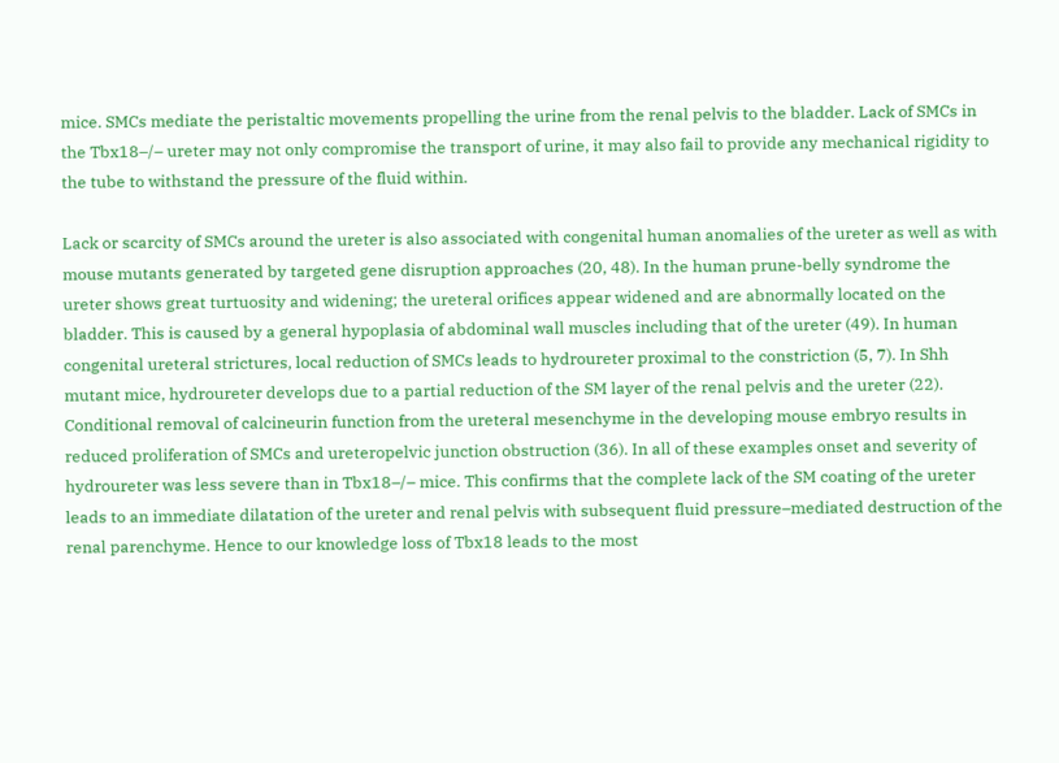mice. SMCs mediate the peristaltic movements propelling the urine from the renal pelvis to the bladder. Lack of SMCs in the Tbx18–/– ureter may not only compromise the transport of urine, it may also fail to provide any mechanical rigidity to the tube to withstand the pressure of the fluid within.

Lack or scarcity of SMCs around the ureter is also associated with congenital human anomalies of the ureter as well as with mouse mutants generated by targeted gene disruption approaches (20, 48). In the human prune-belly syndrome the ureter shows great turtuosity and widening; the ureteral orifices appear widened and are abnormally located on the bladder. This is caused by a general hypoplasia of abdominal wall muscles including that of the ureter (49). In human congenital ureteral strictures, local reduction of SMCs leads to hydroureter proximal to the constriction (5, 7). In Shh mutant mice, hydroureter develops due to a partial reduction of the SM layer of the renal pelvis and the ureter (22). Conditional removal of calcineurin function from the ureteral mesenchyme in the developing mouse embryo results in reduced proliferation of SMCs and ureteropelvic junction obstruction (36). In all of these examples onset and severity of hydroureter was less severe than in Tbx18–/– mice. This confirms that the complete lack of the SM coating of the ureter leads to an immediate dilatation of the ureter and renal pelvis with subsequent fluid pressure–mediated destruction of the renal parenchyme. Hence to our knowledge loss of Tbx18 leads to the most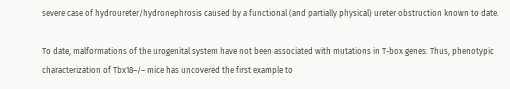severe case of hydroureter/hydronephrosis caused by a functional (and partially physical) ureter obstruction known to date.

To date, malformations of the urogenital system have not been associated with mutations in T-box genes. Thus, phenotypic characterization of Tbx18–/– mice has uncovered the first example to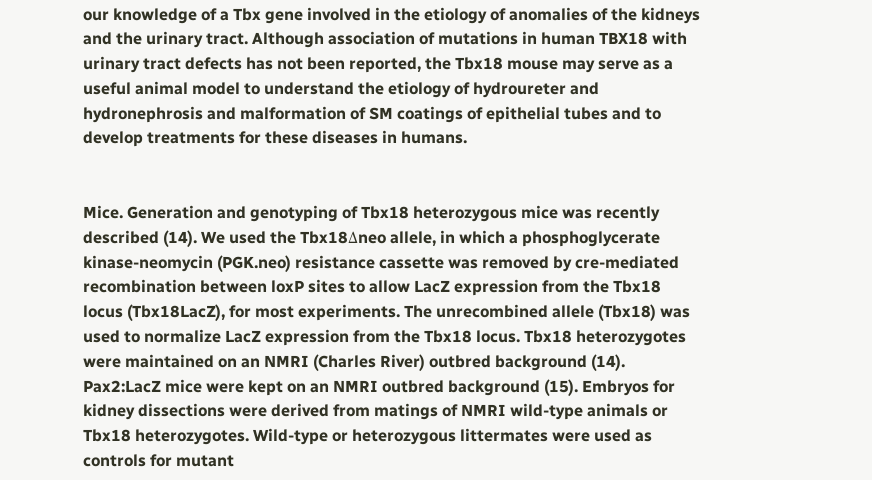our knowledge of a Tbx gene involved in the etiology of anomalies of the kidneys and the urinary tract. Although association of mutations in human TBX18 with urinary tract defects has not been reported, the Tbx18 mouse may serve as a useful animal model to understand the etiology of hydroureter and hydronephrosis and malformation of SM coatings of epithelial tubes and to develop treatments for these diseases in humans.


Mice. Generation and genotyping of Tbx18 heterozygous mice was recently described (14). We used the Tbx18Δneo allele, in which a phosphoglycerate kinase-neomycin (PGK.neo) resistance cassette was removed by cre-mediated recombination between loxP sites to allow LacZ expression from the Tbx18 locus (Tbx18LacZ), for most experiments. The unrecombined allele (Tbx18) was used to normalize LacZ expression from the Tbx18 locus. Tbx18 heterozygotes were maintained on an NMRI (Charles River) outbred background (14). Pax2:LacZ mice were kept on an NMRI outbred background (15). Embryos for kidney dissections were derived from matings of NMRI wild-type animals or Tbx18 heterozygotes. Wild-type or heterozygous littermates were used as controls for mutant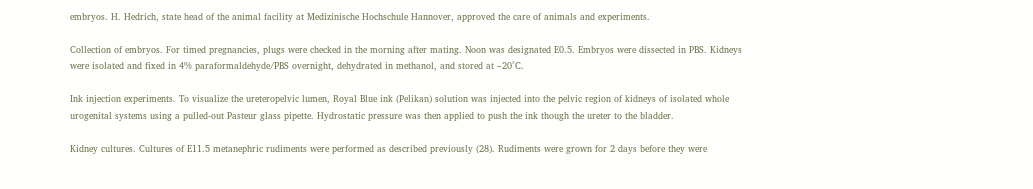embryos. H. Hedrich, state head of the animal facility at Medizinische Hochschule Hannover, approved the care of animals and experiments.

Collection of embryos. For timed pregnancies, plugs were checked in the morning after mating. Noon was designated E0.5. Embryos were dissected in PBS. Kidneys were isolated and fixed in 4% paraformaldehyde/PBS overnight, dehydrated in methanol, and stored at –20°C.

Ink injection experiments. To visualize the ureteropelvic lumen, Royal Blue ink (Pelikan) solution was injected into the pelvic region of kidneys of isolated whole urogenital systems using a pulled-out Pasteur glass pipette. Hydrostatic pressure was then applied to push the ink though the ureter to the bladder.

Kidney cultures. Cultures of E11.5 metanephric rudiments were performed as described previously (28). Rudiments were grown for 2 days before they were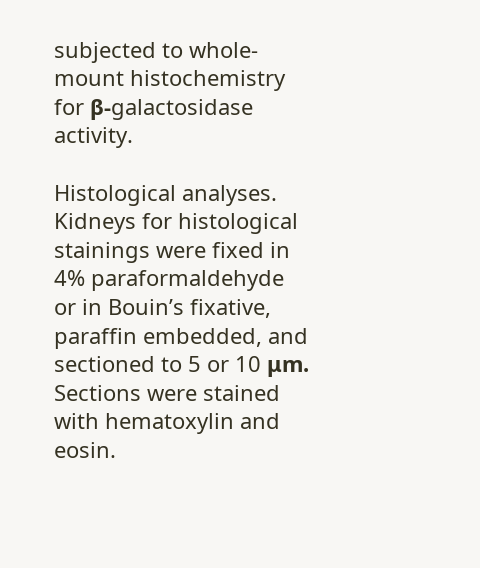subjected to whole-mount histochemistry for β-galactosidase activity.

Histological analyses. Kidneys for histological stainings were fixed in 4% paraformaldehyde or in Bouin’s fixative, paraffin embedded, and sectioned to 5 or 10 μm. Sections were stained with hematoxylin and eosin.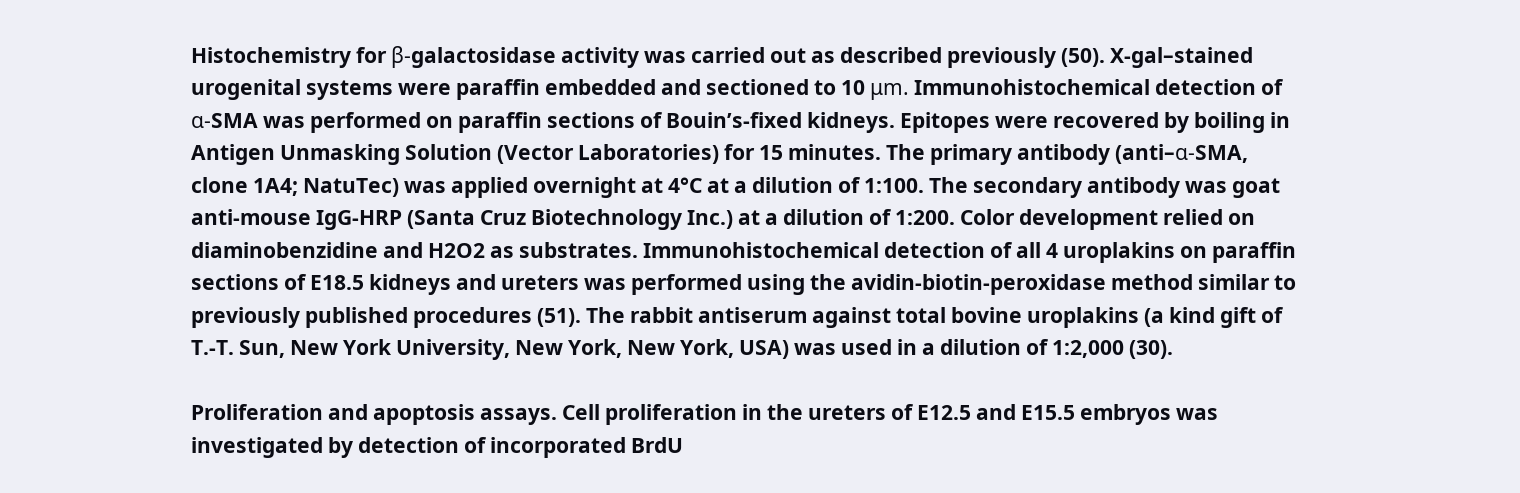Histochemistry for β-galactosidase activity was carried out as described previously (50). X-gal–stained urogenital systems were paraffin embedded and sectioned to 10 μm. Immunohistochemical detection of α-SMA was performed on paraffin sections of Bouin’s-fixed kidneys. Epitopes were recovered by boiling in Antigen Unmasking Solution (Vector Laboratories) for 15 minutes. The primary antibody (anti–α-SMA, clone 1A4; NatuTec) was applied overnight at 4°C at a dilution of 1:100. The secondary antibody was goat anti-mouse IgG-HRP (Santa Cruz Biotechnology Inc.) at a dilution of 1:200. Color development relied on diaminobenzidine and H2O2 as substrates. Immunohistochemical detection of all 4 uroplakins on paraffin sections of E18.5 kidneys and ureters was performed using the avidin-biotin-peroxidase method similar to previously published procedures (51). The rabbit antiserum against total bovine uroplakins (a kind gift of T.-T. Sun, New York University, New York, New York, USA) was used in a dilution of 1:2,000 (30).

Proliferation and apoptosis assays. Cell proliferation in the ureters of E12.5 and E15.5 embryos was investigated by detection of incorporated BrdU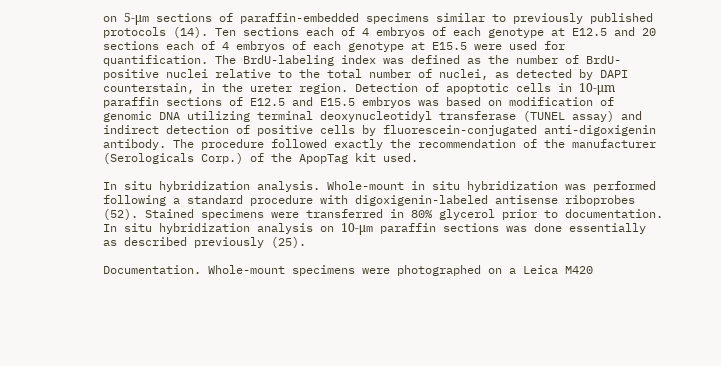on 5-μm sections of paraffin-embedded specimens similar to previously published protocols (14). Ten sections each of 4 embryos of each genotype at E12.5 and 20 sections each of 4 embryos of each genotype at E15.5 were used for quantification. The BrdU-labeling index was defined as the number of BrdU-positive nuclei relative to the total number of nuclei, as detected by DAPI counterstain, in the ureter region. Detection of apoptotic cells in 10-μm paraffin sections of E12.5 and E15.5 embryos was based on modification of genomic DNA utilizing terminal deoxynucleotidyl transferase (TUNEL assay) and indirect detection of positive cells by fluorescein-conjugated anti-digoxigenin antibody. The procedure followed exactly the recommendation of the manufacturer (Serologicals Corp.) of the ApopTag kit used.

In situ hybridization analysis. Whole-mount in situ hybridization was performed following a standard procedure with digoxigenin-labeled antisense riboprobes (52). Stained specimens were transferred in 80% glycerol prior to documentation. In situ hybridization analysis on 10-μm paraffin sections was done essentially as described previously (25).

Documentation. Whole-mount specimens were photographed on a Leica M420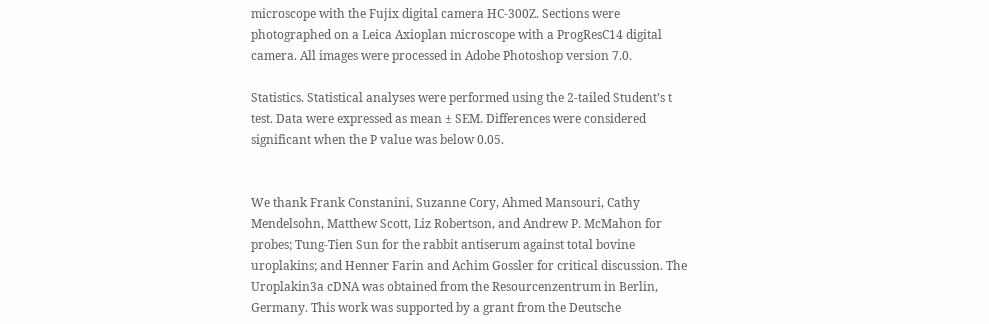microscope with the Fujix digital camera HC-300Z. Sections were photographed on a Leica Axioplan microscope with a ProgResC14 digital camera. All images were processed in Adobe Photoshop version 7.0.

Statistics. Statistical analyses were performed using the 2-tailed Student’s t test. Data were expressed as mean ± SEM. Differences were considered significant when the P value was below 0.05.


We thank Frank Constanini, Suzanne Cory, Ahmed Mansouri, Cathy Mendelsohn, Matthew Scott, Liz Robertson, and Andrew P. McMahon for probes; Tung-Tien Sun for the rabbit antiserum against total bovine uroplakins; and Henner Farin and Achim Gossler for critical discussion. The Uroplakin3a cDNA was obtained from the Resourcenzentrum in Berlin, Germany. This work was supported by a grant from the Deutsche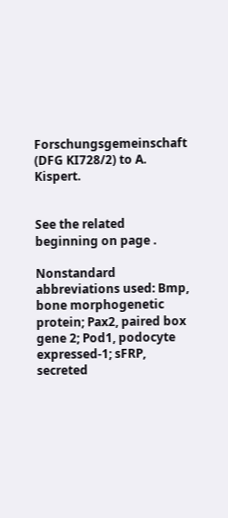Forschungsgemeinschaft (DFG KI728/2) to A. Kispert.


See the related beginning on page .

Nonstandard abbreviations used: Bmp, bone morphogenetic protein; Pax2, paired box gene 2; Pod1, podocyte expressed-1; sFRP, secreted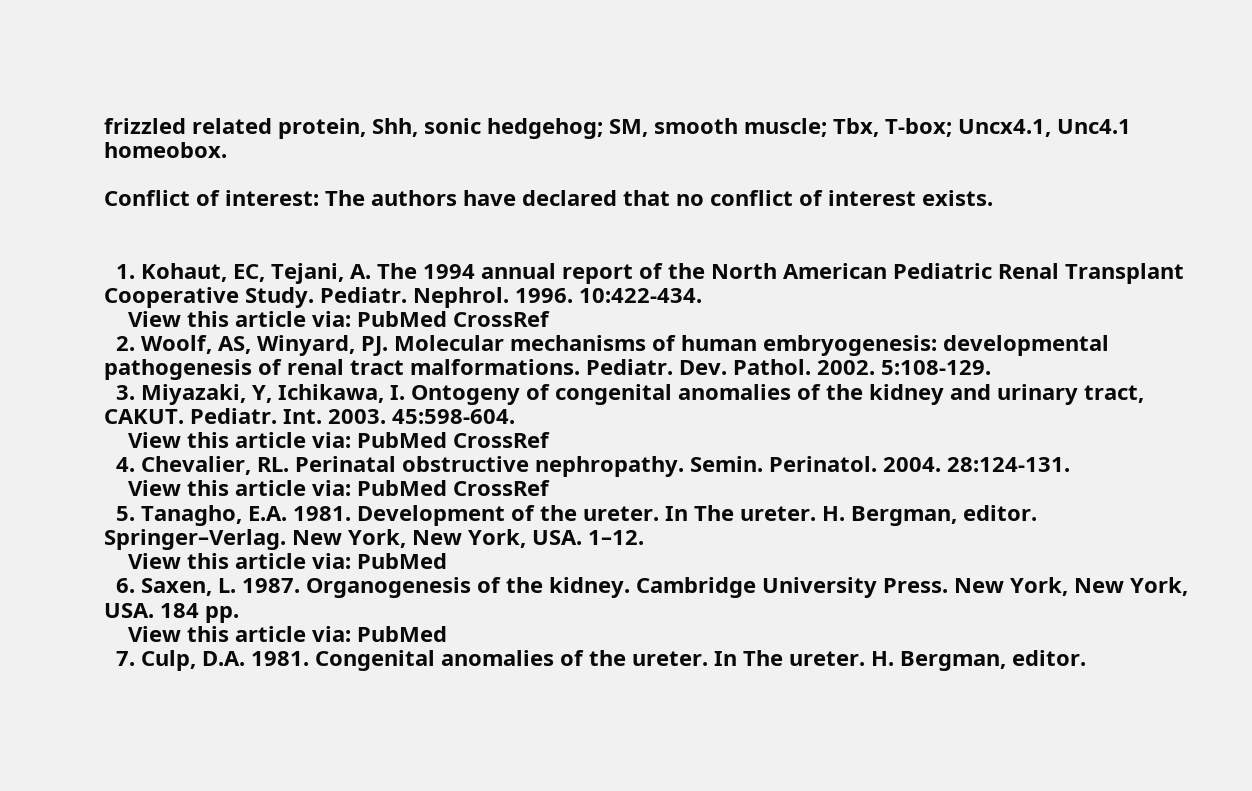frizzled related protein, Shh, sonic hedgehog; SM, smooth muscle; Tbx, T-box; Uncx4.1, Unc4.1 homeobox.

Conflict of interest: The authors have declared that no conflict of interest exists.


  1. Kohaut, EC, Tejani, A. The 1994 annual report of the North American Pediatric Renal Transplant Cooperative Study. Pediatr. Nephrol. 1996. 10:422-434.
    View this article via: PubMed CrossRef
  2. Woolf, AS, Winyard, PJ. Molecular mechanisms of human embryogenesis: developmental pathogenesis of renal tract malformations. Pediatr. Dev. Pathol. 2002. 5:108-129.
  3. Miyazaki, Y, Ichikawa, I. Ontogeny of congenital anomalies of the kidney and urinary tract, CAKUT. Pediatr. Int. 2003. 45:598-604.
    View this article via: PubMed CrossRef
  4. Chevalier, RL. Perinatal obstructive nephropathy. Semin. Perinatol. 2004. 28:124-131.
    View this article via: PubMed CrossRef
  5. Tanagho, E.A. 1981. Development of the ureter. In The ureter. H. Bergman, editor. Springer–Verlag. New York, New York, USA. 1–12.
    View this article via: PubMed
  6. Saxen, L. 1987. Organogenesis of the kidney. Cambridge University Press. New York, New York, USA. 184 pp.
    View this article via: PubMed
  7. Culp, D.A. 1981. Congenital anomalies of the ureter. In The ureter. H. Bergman, editor.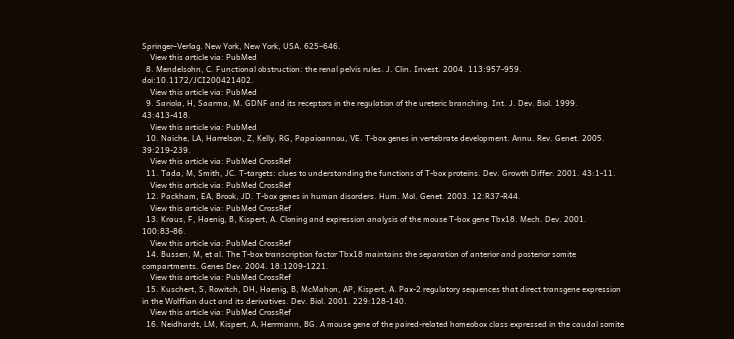Springer–Verlag. New York, New York, USA. 625–646.
    View this article via: PubMed
  8. Mendelsohn, C. Functional obstruction: the renal pelvis rules. J. Clin. Invest. 2004. 113:957-959. doi:10.1172/JCI200421402.
    View this article via: PubMed
  9. Sariola, H, Saarma, M. GDNF and its receptors in the regulation of the ureteric branching. Int. J. Dev. Biol. 1999. 43:413-418.
    View this article via: PubMed
  10. Naiche, LA, Harrelson, Z, Kelly, RG, Papaioannou, VE. T-box genes in vertebrate development. Annu. Rev. Genet. 2005. 39:219-239.
    View this article via: PubMed CrossRef
  11. Tada, M, Smith, JC. T-targets: clues to understanding the functions of T-box proteins. Dev. Growth Differ. 2001. 43:1-11.
    View this article via: PubMed CrossRef
  12. Packham, EA, Brook, JD. T-box genes in human disorders. Hum. Mol. Genet. 2003. 12:R37-R44.
    View this article via: PubMed CrossRef
  13. Kraus, F, Haenig, B, Kispert, A. Cloning and expression analysis of the mouse T-box gene Tbx18. Mech. Dev. 2001. 100:83-86.
    View this article via: PubMed CrossRef
  14. Bussen, M, et al. The T-box transcription factor Tbx18 maintains the separation of anterior and posterior somite compartments. Genes Dev. 2004. 18:1209-1221.
    View this article via: PubMed CrossRef
  15. Kuschert, S, Rowitch, DH, Haenig, B, McMahon, AP, Kispert, A. Pax-2 regulatory sequences that direct transgene expression in the Wolffian duct and its derivatives. Dev. Biol. 2001. 229:128-140.
    View this article via: PubMed CrossRef
  16. Neidhardt, LM, Kispert, A, Herrmann, BG. A mouse gene of the paired-related homeobox class expressed in the caudal somite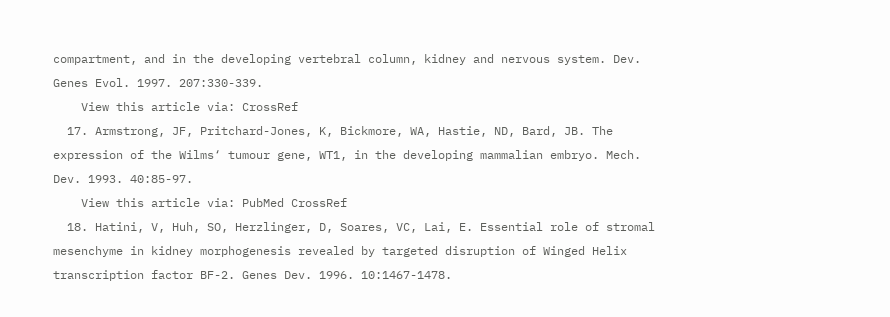compartment, and in the developing vertebral column, kidney and nervous system. Dev. Genes Evol. 1997. 207:330-339.
    View this article via: CrossRef
  17. Armstrong, JF, Pritchard-Jones, K, Bickmore, WA, Hastie, ND, Bard, JB. The expression of the Wilms‘ tumour gene, WT1, in the developing mammalian embryo. Mech. Dev. 1993. 40:85-97.
    View this article via: PubMed CrossRef
  18. Hatini, V, Huh, SO, Herzlinger, D, Soares, VC, Lai, E. Essential role of stromal mesenchyme in kidney morphogenesis revealed by targeted disruption of Winged Helix transcription factor BF-2. Genes Dev. 1996. 10:1467-1478.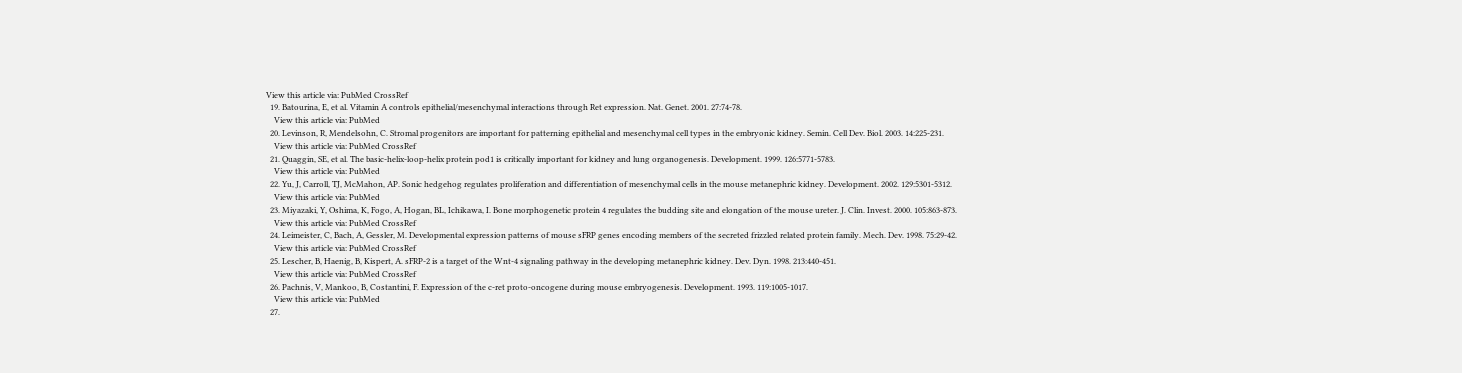View this article via: PubMed CrossRef
  19. Batourina, E, et al. Vitamin A controls epithelial/mesenchymal interactions through Ret expression. Nat. Genet. 2001. 27:74-78.
    View this article via: PubMed
  20. Levinson, R, Mendelsohn, C. Stromal progenitors are important for patterning epithelial and mesenchymal cell types in the embryonic kidney. Semin. Cell Dev. Biol. 2003. 14:225-231.
    View this article via: PubMed CrossRef
  21. Quaggin, SE, et al. The basic-helix-loop-helix protein pod1 is critically important for kidney and lung organogenesis. Development. 1999. 126:5771-5783.
    View this article via: PubMed
  22. Yu, J, Carroll, TJ, McMahon, AP. Sonic hedgehog regulates proliferation and differentiation of mesenchymal cells in the mouse metanephric kidney. Development. 2002. 129:5301-5312.
    View this article via: PubMed
  23. Miyazaki, Y, Oshima, K, Fogo, A, Hogan, BL, Ichikawa, I. Bone morphogenetic protein 4 regulates the budding site and elongation of the mouse ureter. J. Clin. Invest. 2000. 105:863-873.
    View this article via: PubMed CrossRef
  24. Leimeister, C, Bach, A, Gessler, M. Developmental expression patterns of mouse sFRP genes encoding members of the secreted frizzled related protein family. Mech. Dev. 1998. 75:29-42.
    View this article via: PubMed CrossRef
  25. Lescher, B, Haenig, B, Kispert, A. sFRP-2 is a target of the Wnt-4 signaling pathway in the developing metanephric kidney. Dev. Dyn. 1998. 213:440-451.
    View this article via: PubMed CrossRef
  26. Pachnis, V, Mankoo, B, Costantini, F. Expression of the c-ret proto-oncogene during mouse embryogenesis. Development. 1993. 119:1005-1017.
    View this article via: PubMed
  27.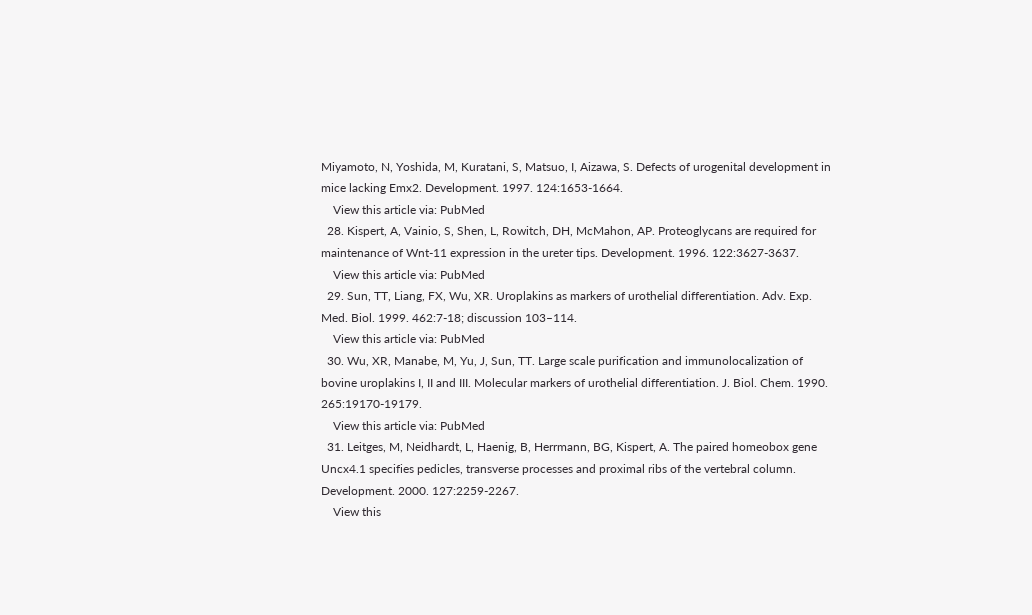Miyamoto, N, Yoshida, M, Kuratani, S, Matsuo, I, Aizawa, S. Defects of urogenital development in mice lacking Emx2. Development. 1997. 124:1653-1664.
    View this article via: PubMed
  28. Kispert, A, Vainio, S, Shen, L, Rowitch, DH, McMahon, AP. Proteoglycans are required for maintenance of Wnt-11 expression in the ureter tips. Development. 1996. 122:3627-3637.
    View this article via: PubMed
  29. Sun, TT, Liang, FX, Wu, XR. Uroplakins as markers of urothelial differentiation. Adv. Exp. Med. Biol. 1999. 462:7-18; discussion 103–114.
    View this article via: PubMed
  30. Wu, XR, Manabe, M, Yu, J, Sun, TT. Large scale purification and immunolocalization of bovine uroplakins I, II and III. Molecular markers of urothelial differentiation. J. Biol. Chem. 1990. 265:19170-19179.
    View this article via: PubMed
  31. Leitges, M, Neidhardt, L, Haenig, B, Herrmann, BG, Kispert, A. The paired homeobox gene Uncx4.1 specifies pedicles, transverse processes and proximal ribs of the vertebral column. Development. 2000. 127:2259-2267.
    View this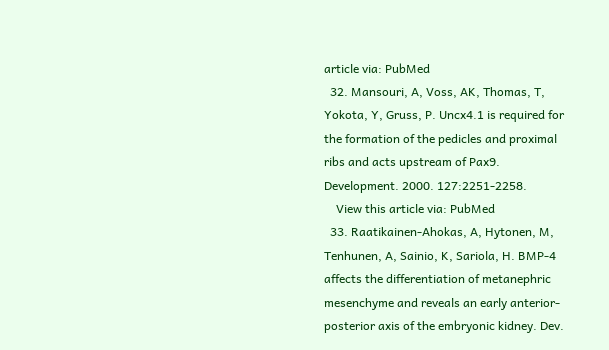article via: PubMed
  32. Mansouri, A, Voss, AK, Thomas, T, Yokota, Y, Gruss, P. Uncx4.1 is required for the formation of the pedicles and proximal ribs and acts upstream of Pax9. Development. 2000. 127:2251-2258.
    View this article via: PubMed
  33. Raatikainen-Ahokas, A, Hytonen, M, Tenhunen, A, Sainio, K, Sariola, H. BMP-4 affects the differentiation of metanephric mesenchyme and reveals an early anterior-posterior axis of the embryonic kidney. Dev.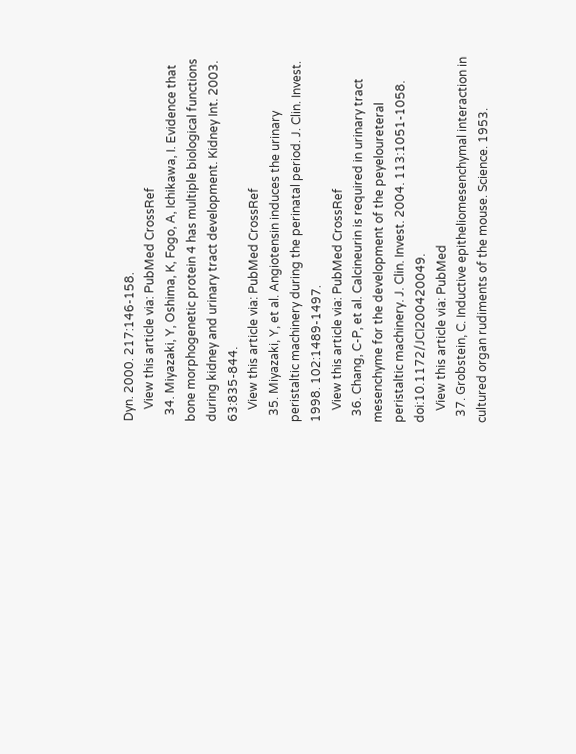Dyn. 2000. 217:146-158.
    View this article via: PubMed CrossRef
  34. Miyazaki, Y, Oshima, K, Fogo, A, Ichikawa, I. Evidence that bone morphogenetic protein 4 has multiple biological functions during kidney and urinary tract development. Kidney Int. 2003. 63:835-844.
    View this article via: PubMed CrossRef
  35. Miyazaki, Y, et al. Angiotensin induces the urinary peristaltic machinery during the perinatal period. J. Clin. Invest. 1998. 102:1489-1497.
    View this article via: PubMed CrossRef
  36. Chang, C-P, et al. Calcineurin is required in urinary tract mesenchyme for the development of the peyeloureteral peristaltic machinery. J. Clin. Invest. 2004. 113:1051-1058. doi:10.1172/JCI200420049.
    View this article via: PubMed
  37. Grobstein, C. Inductive epitheliomesenchymal interaction in cultured organ rudiments of the mouse. Science. 1953.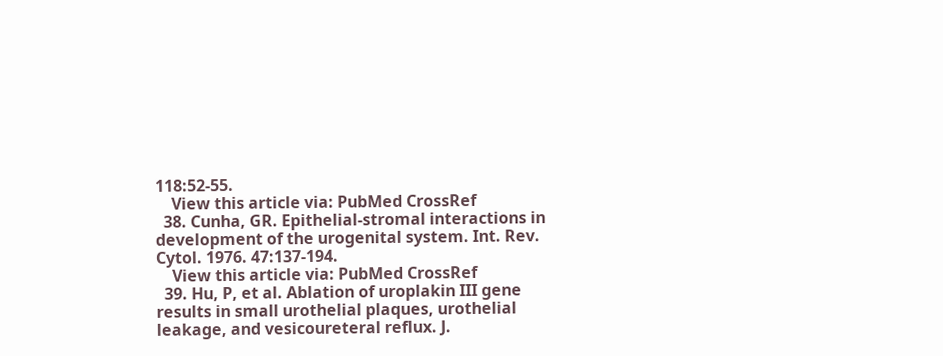118:52-55.
    View this article via: PubMed CrossRef
  38. Cunha, GR. Epithelial-stromal interactions in development of the urogenital system. Int. Rev. Cytol. 1976. 47:137-194.
    View this article via: PubMed CrossRef
  39. Hu, P, et al. Ablation of uroplakin III gene results in small urothelial plaques, urothelial leakage, and vesicoureteral reflux. J.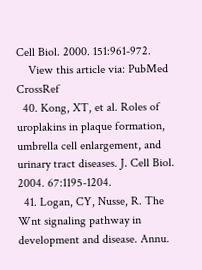Cell Biol. 2000. 151:961-972.
    View this article via: PubMed CrossRef
  40. Kong, XT, et al. Roles of uroplakins in plaque formation, umbrella cell enlargement, and urinary tract diseases. J. Cell Biol. 2004. 67:1195-1204.
  41. Logan, CY, Nusse, R. The Wnt signaling pathway in development and disease. Annu.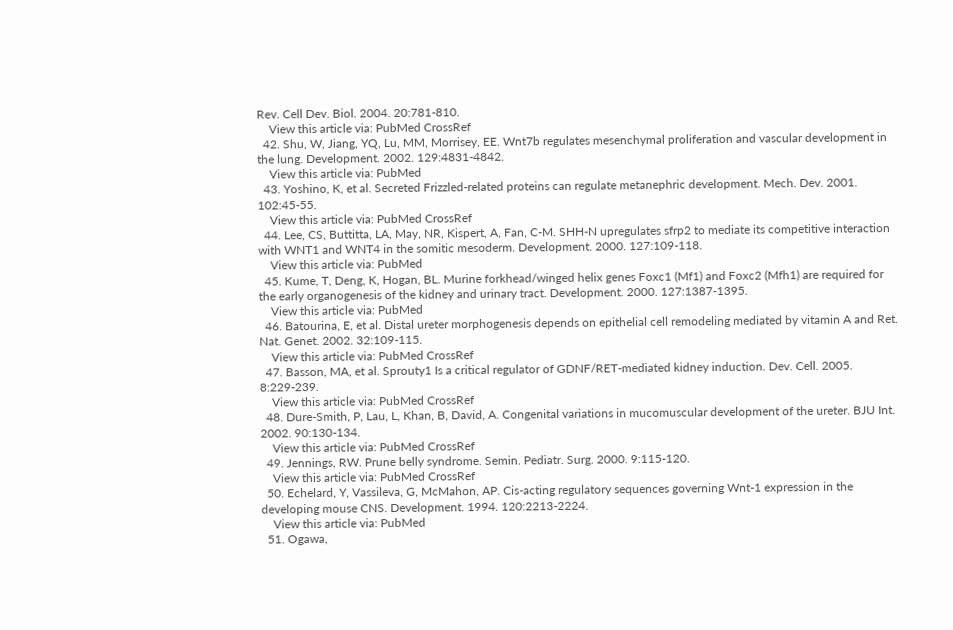Rev. Cell Dev. Biol. 2004. 20:781-810.
    View this article via: PubMed CrossRef
  42. Shu, W, Jiang, YQ, Lu, MM, Morrisey, EE. Wnt7b regulates mesenchymal proliferation and vascular development in the lung. Development. 2002. 129:4831-4842.
    View this article via: PubMed
  43. Yoshino, K, et al. Secreted Frizzled-related proteins can regulate metanephric development. Mech. Dev. 2001. 102:45-55.
    View this article via: PubMed CrossRef
  44. Lee, CS, Buttitta, LA, May, NR, Kispert, A, Fan, C-M. SHH-N upregulates sfrp2 to mediate its competitive interaction with WNT1 and WNT4 in the somitic mesoderm. Development. 2000. 127:109-118.
    View this article via: PubMed
  45. Kume, T, Deng, K, Hogan, BL. Murine forkhead/winged helix genes Foxc1 (Mf1) and Foxc2 (Mfh1) are required for the early organogenesis of the kidney and urinary tract. Development. 2000. 127:1387-1395.
    View this article via: PubMed
  46. Batourina, E, et al. Distal ureter morphogenesis depends on epithelial cell remodeling mediated by vitamin A and Ret. Nat. Genet. 2002. 32:109-115.
    View this article via: PubMed CrossRef
  47. Basson, MA, et al. Sprouty1 Is a critical regulator of GDNF/RET-mediated kidney induction. Dev. Cell. 2005. 8:229-239.
    View this article via: PubMed CrossRef
  48. Dure-Smith, P, Lau, L, Khan, B, David, A. Congenital variations in mucomuscular development of the ureter. BJU Int. 2002. 90:130-134.
    View this article via: PubMed CrossRef
  49. Jennings, RW. Prune belly syndrome. Semin. Pediatr. Surg. 2000. 9:115-120.
    View this article via: PubMed CrossRef
  50. Echelard, Y, Vassileva, G, McMahon, AP. Cis-acting regulatory sequences governing Wnt-1 expression in the developing mouse CNS. Development. 1994. 120:2213-2224.
    View this article via: PubMed
  51. Ogawa,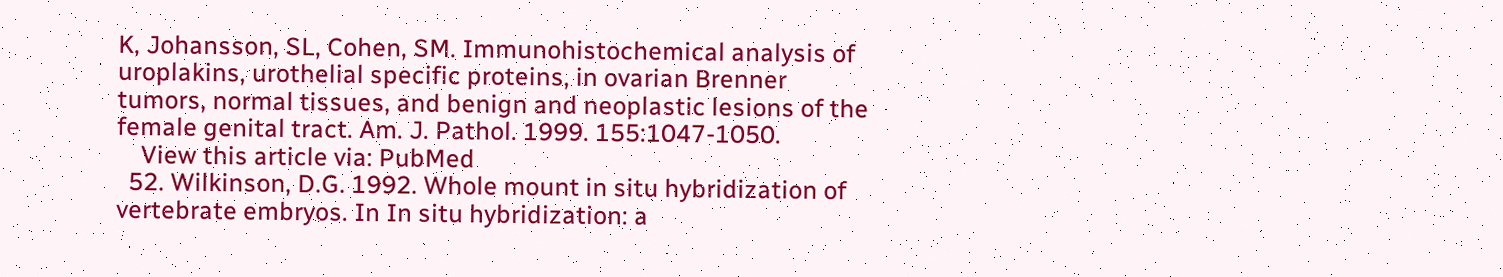K, Johansson, SL, Cohen, SM. Immunohistochemical analysis of uroplakins, urothelial specific proteins, in ovarian Brenner tumors, normal tissues, and benign and neoplastic lesions of the female genital tract. Am. J. Pathol. 1999. 155:1047-1050.
    View this article via: PubMed
  52. Wilkinson, D.G. 1992. Whole mount in situ hybridization of vertebrate embryos. In In situ hybridization: a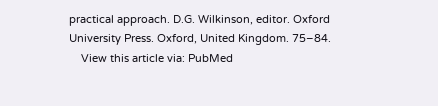practical approach. D.G. Wilkinson, editor. Oxford University Press. Oxford, United Kingdom. 75–84.
    View this article via: PubMed